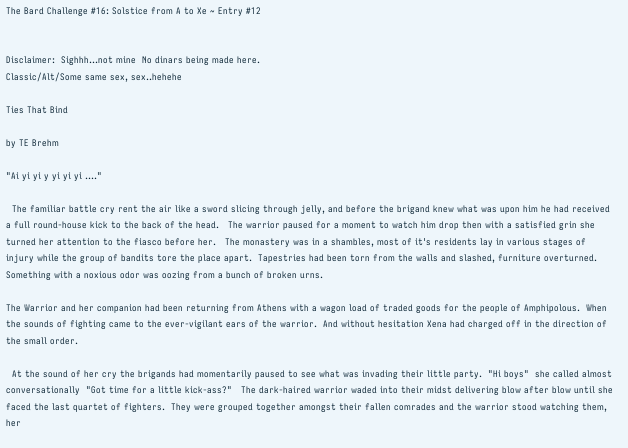The Bard Challenge #16: Solstice from A to Xe ~ Entry #12


Disclaimer:  Sighhh...not mine  No dinars being made here.
Classic/Alt/Some same sex, sex..hehehe

Ties That Bind

by TE Brehm

"Ai yi yi y yi yi yi ...."

  The familiar battle cry rent the air like a sword slicing through jelly, and before the brigand knew what was upon him he had received a full round-house kick to the back of the head.   The warrior paused for a moment to watch him drop then with a satisfied grin she turned her attention to the fiasco before her.   The monastery was in a shambles, most of it's residents lay in various stages of injury while the group of bandits tore the place apart.  Tapestries had been torn from the walls and slashed, furniture overturned.  Something with a noxious odor was oozing from a bunch of broken urns.

The Warrior and her companion had been returning from Athens with a wagon load of traded goods for the people of Amphipolous.  When the sounds of fighting came to the ever-vigilant ears of the warrior.  And without hesitation Xena had charged off in the direction of the small order.

  At the sound of her cry the brigands had momentarily paused to see what was invading their little party.  "Hi boys"  she called almost conversationally  "Got time for a little kick-ass?"   The dark-haired warrior waded into their midst delivering blow after blow until she faced the last quartet of fighters.  They were grouped together amongst their fallen comrades and the warrior stood watching them, her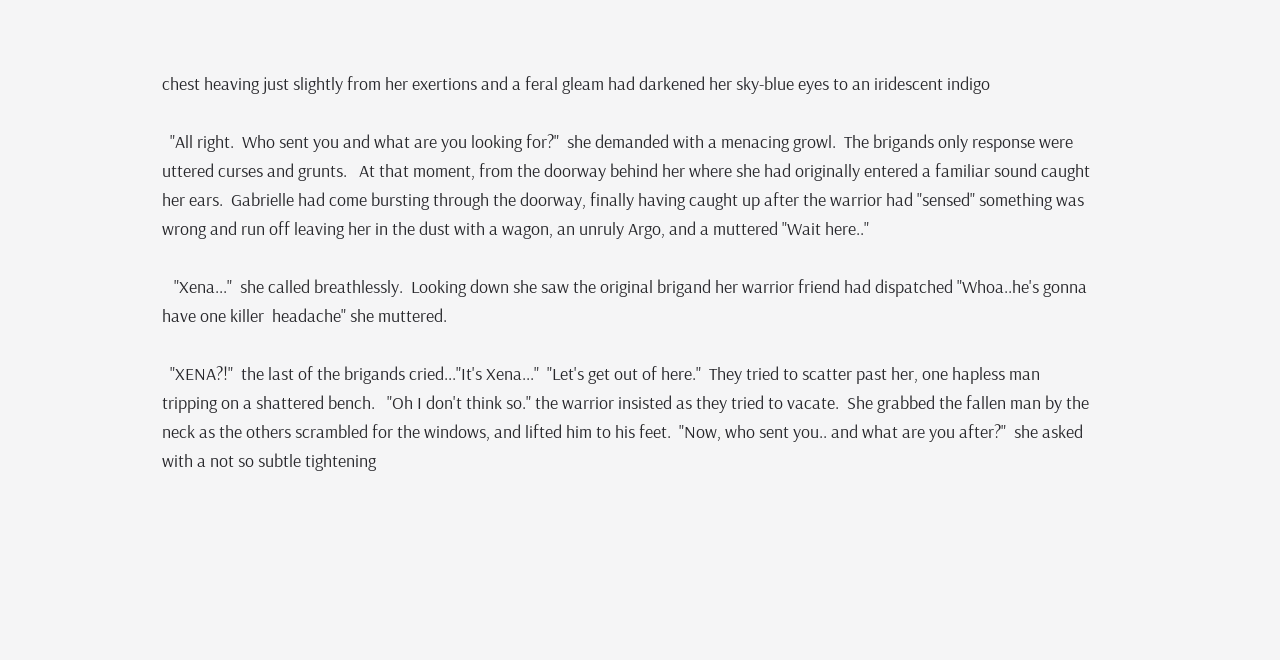chest heaving just slightly from her exertions and a feral gleam had darkened her sky-blue eyes to an iridescent indigo

  "All right.  Who sent you and what are you looking for?"  she demanded with a menacing growl.  The brigands only response were uttered curses and grunts.   At that moment, from the doorway behind her where she had originally entered a familiar sound caught her ears.  Gabrielle had come bursting through the doorway, finally having caught up after the warrior had "sensed" something was wrong and run off leaving her in the dust with a wagon, an unruly Argo, and a muttered "Wait here.."

   "Xena..."  she called breathlessly.  Looking down she saw the original brigand her warrior friend had dispatched "Whoa..he's gonna have one killer  headache" she muttered.

  "XENA?!"  the last of the brigands cried..."It's Xena..."  "Let's get out of here."  They tried to scatter past her, one hapless man tripping on a shattered bench.   "Oh I don't think so." the warrior insisted as they tried to vacate.  She grabbed the fallen man by the neck as the others scrambled for the windows, and lifted him to his feet.  "Now, who sent you.. and what are you after?"  she asked with a not so subtle tightening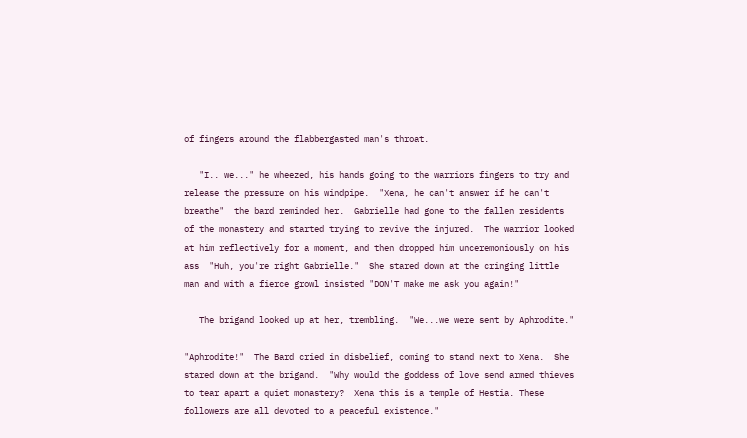of fingers around the flabbergasted man's throat.

   "I.. we..." he wheezed, his hands going to the warriors fingers to try and release the pressure on his windpipe.  "Xena, he can't answer if he can't breathe"  the bard reminded her.  Gabrielle had gone to the fallen residents of the monastery and started trying to revive the injured.  The warrior looked at him reflectively for a moment, and then dropped him unceremoniously on his ass  "Huh, you're right Gabrielle."  She stared down at the cringing little man and with a fierce growl insisted "DON'T make me ask you again!"

   The brigand looked up at her, trembling.  "We...we were sent by Aphrodite."

"Aphrodite!"  The Bard cried in disbelief, coming to stand next to Xena.  She stared down at the brigand.  "Why would the goddess of love send armed thieves to tear apart a quiet monastery?  Xena this is a temple of Hestia. These followers are all devoted to a peaceful existence."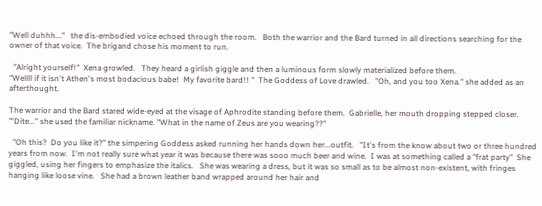"Well duhhh..."   the dis-embodied voice echoed through the room.   Both the warrior and the Bard turned in all directions searching for the owner of that voice.  The brigand chose his moment to run.

  "Alright yourself!"  Xena growled.   They heard a girlish giggle and then a luminous form slowly materialized before them.
"Wellll if it isn't Athen's most bodacious babe!  My favorite bard!! "  The Goddess of Love drawled.   "Oh, and you too Xena." she added as an afterthought.

The warrior and the Bard stared wide-eyed at the visage of Aphrodite standing before them.  Gabrielle, her mouth dropping stepped closer.  "'Dite..." she used the familiar nickname. "What in the name of Zeus are you wearing??"

  "Oh this?  Do you like it?" the simpering Goddess asked running her hands down her...outfit.   "It's from the know about two or three hundred years from now.  I'm not really sure what year it was because there was sooo much beer and wine.  I was at something called a "frat party"  She giggled, using her fingers to emphasize the italics.   She was wearing a dress, but it was so small as to be almost non-existent, with fringes hanging like loose vine.   She had a brown leather band wrapped around her hair and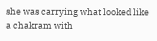she was carrying what looked like a chakram with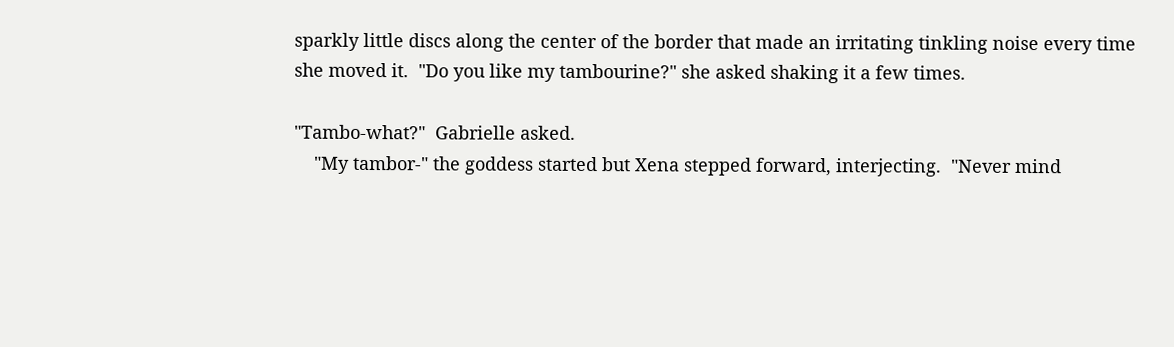sparkly little discs along the center of the border that made an irritating tinkling noise every time she moved it.  "Do you like my tambourine?" she asked shaking it a few times.

"Tambo-what?"  Gabrielle asked.
    "My tambor-" the goddess started but Xena stepped forward, interjecting.  "Never mind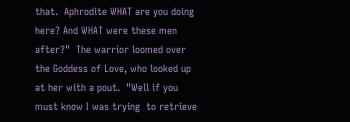that.  Aphrodite WHAT are you doing here? And WHAT were these men after?"  The warrior loomed over the Goddess of Love, who looked up at her with a pout.  "Well if you must know I was trying  to retrieve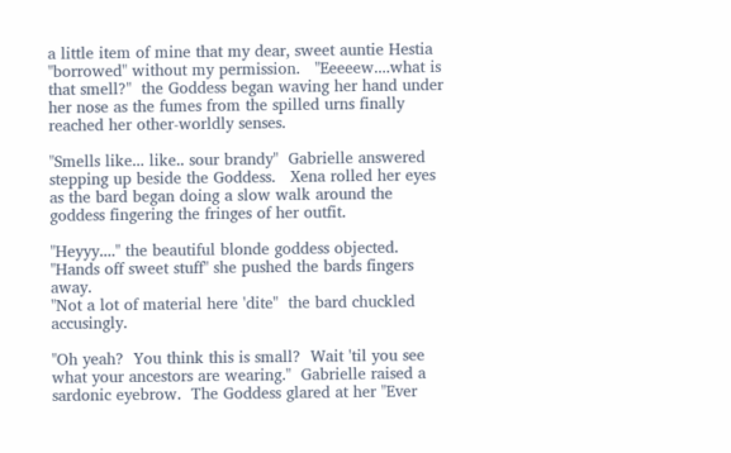a little item of mine that my dear, sweet auntie Hestia "borrowed" without my permission.   "Eeeeew....what is that smell?"  the Goddess began waving her hand under her nose as the fumes from the spilled urns finally reached her other-worldly senses.

"Smells like... like.. sour brandy"  Gabrielle answered stepping up beside the Goddess.   Xena rolled her eyes as the bard began doing a slow walk around the goddess fingering the fringes of her outfit.

"Heyyy...." the beautiful blonde goddess objected.  "Hands off sweet stuff" she pushed the bards fingers away.
"Not a lot of material here 'dite"  the bard chuckled accusingly.

"Oh yeah?  You think this is small?  Wait 'til you see what your ancestors are wearing."  Gabrielle raised a sardonic eyebrow.  The Goddess glared at her "Ever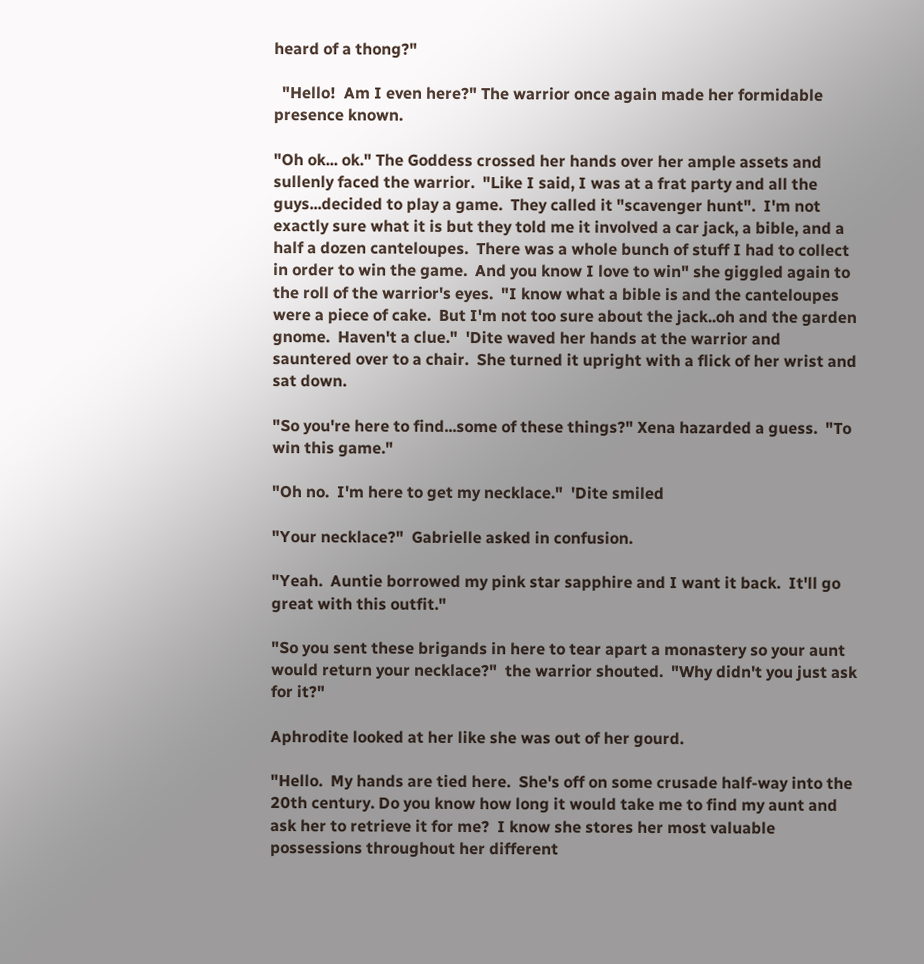heard of a thong?"

  "Hello!  Am I even here?" The warrior once again made her formidable presence known.

"Oh ok... ok." The Goddess crossed her hands over her ample assets and sullenly faced the warrior.  "Like I said, I was at a frat party and all the guys...decided to play a game.  They called it "scavenger hunt".  I'm not exactly sure what it is but they told me it involved a car jack, a bible, and a half a dozen canteloupes.  There was a whole bunch of stuff I had to collect in order to win the game.  And you know I love to win" she giggled again to the roll of the warrior's eyes.  "I know what a bible is and the canteloupes were a piece of cake.  But I'm not too sure about the jack..oh and the garden gnome.  Haven't a clue."  'Dite waved her hands at the warrior and sauntered over to a chair.  She turned it upright with a flick of her wrist and sat down.

"So you're here to find...some of these things?" Xena hazarded a guess.  "To win this game."

"Oh no.  I'm here to get my necklace."  'Dite smiled

"Your necklace?"  Gabrielle asked in confusion.

"Yeah.  Auntie borrowed my pink star sapphire and I want it back.  It'll go great with this outfit."

"So you sent these brigands in here to tear apart a monastery so your aunt would return your necklace?"  the warrior shouted.  "Why didn't you just ask for it?"

Aphrodite looked at her like she was out of her gourd.

"Hello.  My hands are tied here.  She's off on some crusade half-way into the 20th century. Do you know how long it would take me to find my aunt and ask her to retrieve it for me?  I know she stores her most valuable possessions throughout her different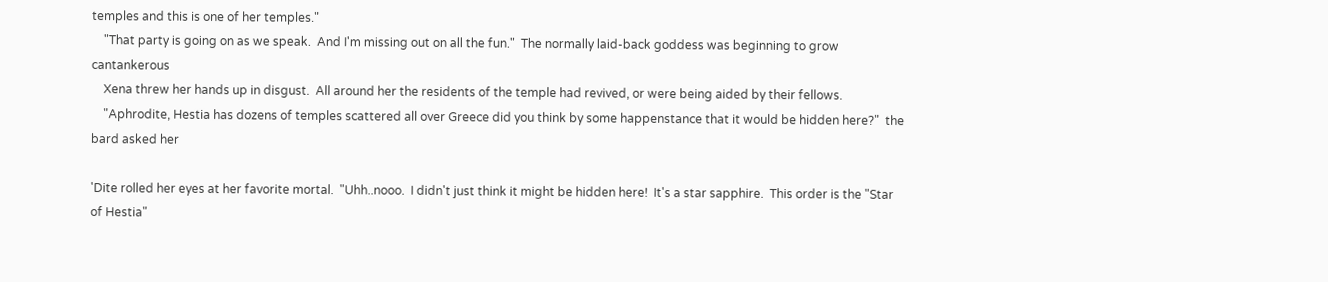temples and this is one of her temples."
    "That party is going on as we speak.  And I'm missing out on all the fun."  The normally laid-back goddess was beginning to grow cantankerous
    Xena threw her hands up in disgust.  All around her the residents of the temple had revived, or were being aided by their fellows.
    "Aphrodite, Hestia has dozens of temples scattered all over Greece did you think by some happenstance that it would be hidden here?"  the bard asked her

'Dite rolled her eyes at her favorite mortal.  "Uhh..nooo.  I didn't just think it might be hidden here!  It's a star sapphire.  This order is the "Star of Hestia"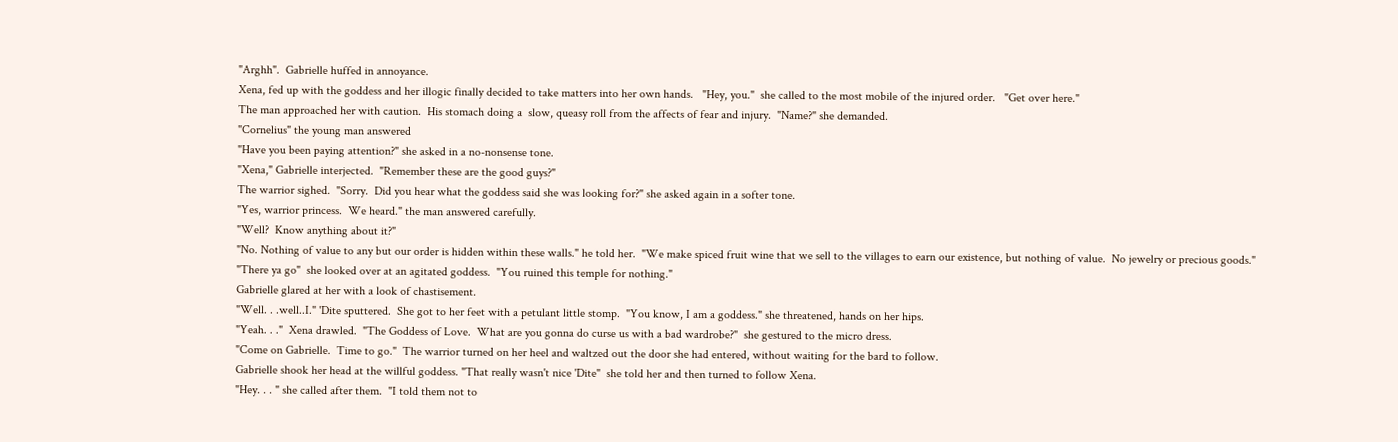"Arghh".  Gabrielle huffed in annoyance.
Xena, fed up with the goddess and her illogic finally decided to take matters into her own hands.   "Hey, you."  she called to the most mobile of the injured order.   "Get over here."
The man approached her with caution.  His stomach doing a  slow, queasy roll from the affects of fear and injury.  "Name?" she demanded.
"Cornelius" the young man answered
"Have you been paying attention?" she asked in a no-nonsense tone.
"Xena," Gabrielle interjected.  "Remember these are the good guys?"
The warrior sighed.  "Sorry.  Did you hear what the goddess said she was looking for?" she asked again in a softer tone.
"Yes, warrior princess.  We heard." the man answered carefully.
"Well?  Know anything about it?"
"No. Nothing of value to any but our order is hidden within these walls." he told her.  "We make spiced fruit wine that we sell to the villages to earn our existence, but nothing of value.  No jewelry or precious goods."
"There ya go"  she looked over at an agitated goddess.  "You ruined this temple for nothing."
Gabrielle glared at her with a look of chastisement.
"Well. . .well..I." 'Dite sputtered.  She got to her feet with a petulant little stomp.  "You know, I am a goddess." she threatened, hands on her hips.
"Yeah. . ."  Xena drawled.  "The Goddess of Love.  What are you gonna do curse us with a bad wardrobe?"  she gestured to the micro dress.
"Come on Gabrielle.  Time to go."  The warrior turned on her heel and waltzed out the door she had entered, without waiting for the bard to follow.
Gabrielle shook her head at the willful goddess. "That really wasn't nice 'Dite"  she told her and then turned to follow Xena.
"Hey. . . " she called after them.  "I told them not to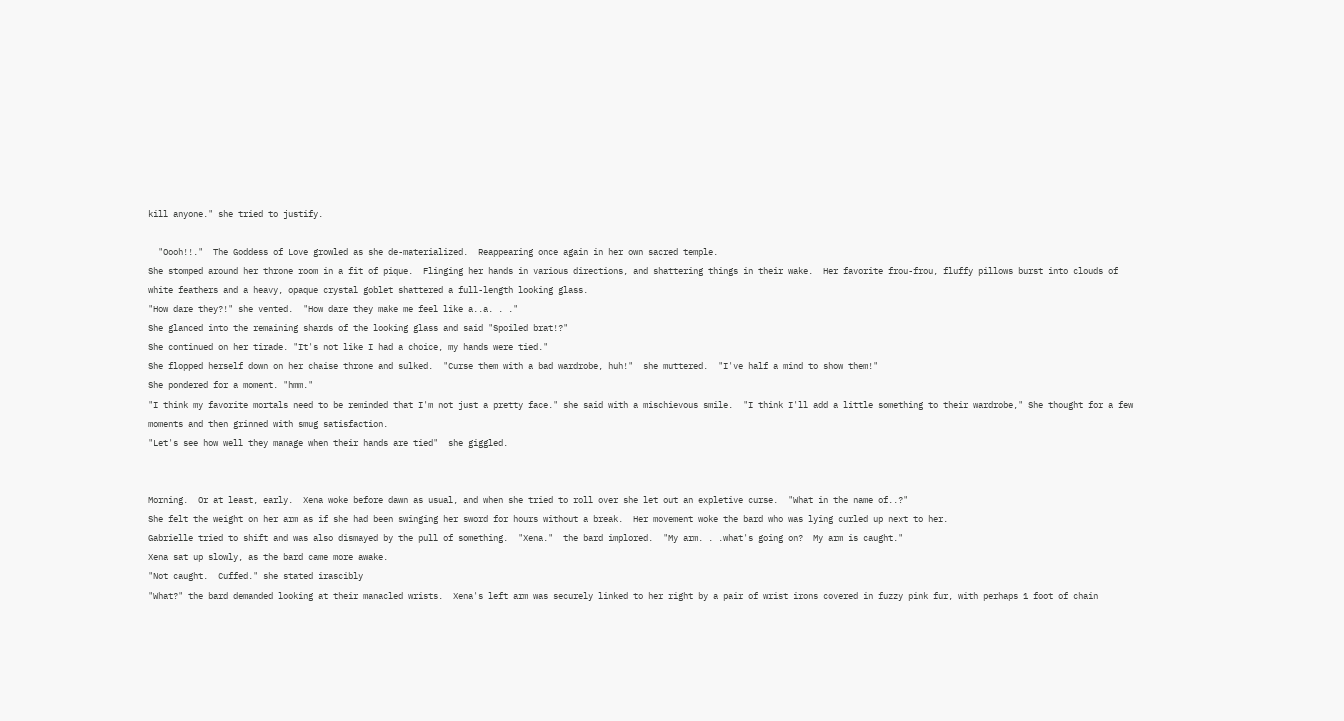kill anyone." she tried to justify.

  "Oooh!!."  The Goddess of Love growled as she de-materialized.  Reappearing once again in her own sacred temple.
She stomped around her throne room in a fit of pique.  Flinging her hands in various directions, and shattering things in their wake.  Her favorite frou-frou, fluffy pillows burst into clouds of white feathers and a heavy, opaque crystal goblet shattered a full-length looking glass.
"How dare they?!" she vented.  "How dare they make me feel like a..a. . ."
She glanced into the remaining shards of the looking glass and said "Spoiled brat!?"
She continued on her tirade. "It's not like I had a choice, my hands were tied."
She flopped herself down on her chaise throne and sulked.  "Curse them with a bad wardrobe, huh!"  she muttered.  "I've half a mind to show them!"
She pondered for a moment. "hmm."
"I think my favorite mortals need to be reminded that I'm not just a pretty face." she said with a mischievous smile.  "I think I'll add a little something to their wardrobe," She thought for a few moments and then grinned with smug satisfaction.
"Let's see how well they manage when their hands are tied"  she giggled.


Morning.  Or at least, early.  Xena woke before dawn as usual, and when she tried to roll over she let out an expletive curse.  "What in the name of..?"
She felt the weight on her arm as if she had been swinging her sword for hours without a break.  Her movement woke the bard who was lying curled up next to her.
Gabrielle tried to shift and was also dismayed by the pull of something.  "Xena."  the bard implored.  "My arm. . .what's going on?  My arm is caught."
Xena sat up slowly, as the bard came more awake.
"Not caught.  Cuffed." she stated irascibly
"What?" the bard demanded looking at their manacled wrists.  Xena's left arm was securely linked to her right by a pair of wrist irons covered in fuzzy pink fur, with perhaps 1 foot of chain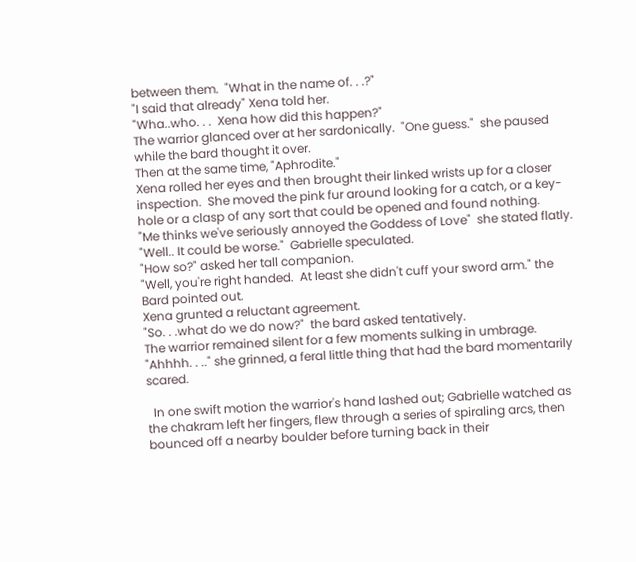between them.  "What in the name of. . .?"
"I said that already" Xena told her.
"Wha..who. . .  Xena how did this happen?"
The warrior glanced over at her sardonically.  "One guess."  she paused while the bard thought it over.
Then at the same time, "Aphrodite."
Xena rolled her eyes and then brought their linked wrists up for a closer inspection.  She moved the pink fur around looking for a catch, or a key-hole or a clasp of any sort that could be opened and found nothing.
"Me thinks we've seriously annoyed the Goddess of Love"  she stated flatly.
"Well.. It could be worse."  Gabrielle speculated.
"How so?" asked her tall companion.
"Well, you're right handed.  At least she didn't cuff your sword arm." the Bard pointed out.
Xena grunted a reluctant agreement.
"So. . .what do we do now?"  the bard asked tentatively.
The warrior remained silent for a few moments sulking in umbrage.
"Ahhhh. . .." she grinned, a feral little thing that had the bard momentarily scared.

  In one swift motion the warrior's hand lashed out; Gabrielle watched as the chakram left her fingers, flew through a series of spiraling arcs, then bounced off a nearby boulder before turning back in their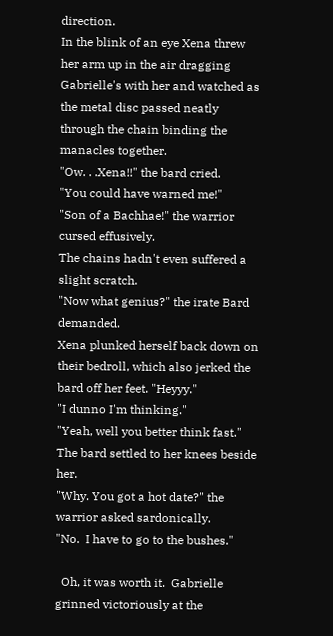direction.
In the blink of an eye Xena threw her arm up in the air dragging Gabrielle's with her and watched as the metal disc passed neatly through the chain binding the manacles together.
"Ow. . .Xena!!" the bard cried.
"You could have warned me!"
"Son of a Bachhae!" the warrior cursed effusively.
The chains hadn't even suffered a slight scratch.
"Now what genius?" the irate Bard demanded.
Xena plunked herself back down on their bedroll, which also jerked the bard off her feet. "Heyyy."
"I dunno I'm thinking."
"Yeah, well you better think fast."  The bard settled to her knees beside her.
"Why. You got a hot date?" the warrior asked sardonically.
"No.  I have to go to the bushes."

  Oh, it was worth it.  Gabrielle grinned victoriously at the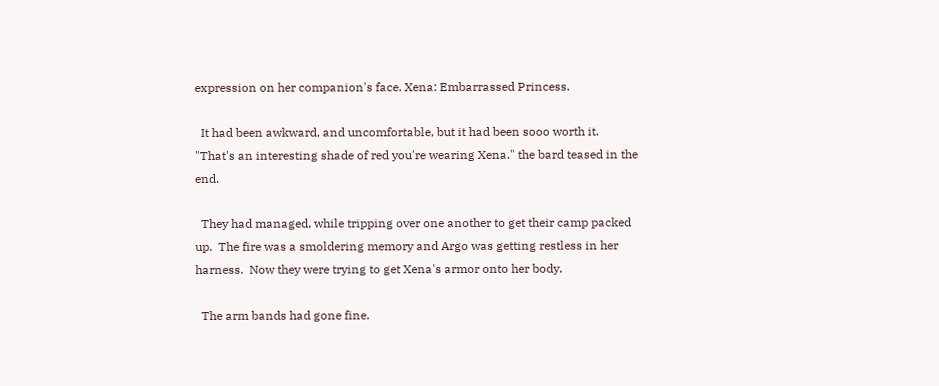expression on her companion's face. Xena: Embarrassed Princess.

  It had been awkward, and uncomfortable, but it had been sooo worth it.
"That's an interesting shade of red you're wearing Xena." the bard teased in the end.

  They had managed, while tripping over one another to get their camp packed up.  The fire was a smoldering memory and Argo was getting restless in her harness.  Now they were trying to get Xena's armor onto her body.

  The arm bands had gone fine.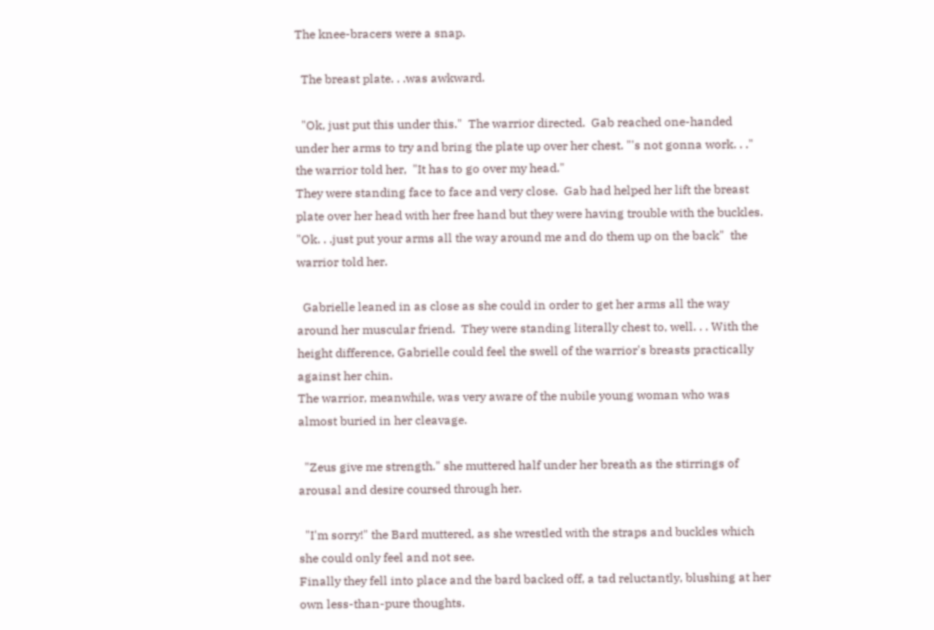The knee-bracers were a snap.

  The breast plate. . .was awkward.

  "Ok, just put this under this."  The warrior directed.  Gab reached one-handed under her arms to try and bring the plate up over her chest. "'s not gonna work. . ." the warrior told her,  "It has to go over my head."
They were standing face to face and very close.  Gab had helped her lift the breast plate over her head with her free hand but they were having trouble with the buckles.
"Ok. . .just put your arms all the way around me and do them up on the back"  the warrior told her.

  Gabrielle leaned in as close as she could in order to get her arms all the way around her muscular friend.  They were standing literally chest to, well. . . With the height difference, Gabrielle could feel the swell of the warrior's breasts practically against her chin.
The warrior, meanwhile, was very aware of the nubile young woman who was almost buried in her cleavage.

  "Zeus give me strength." she muttered half under her breath as the stirrings of arousal and desire coursed through her.

  "I'm sorry!" the Bard muttered, as she wrestled with the straps and buckles which she could only feel and not see.
Finally they fell into place and the bard backed off, a tad reluctantly, blushing at her own less-than-pure thoughts.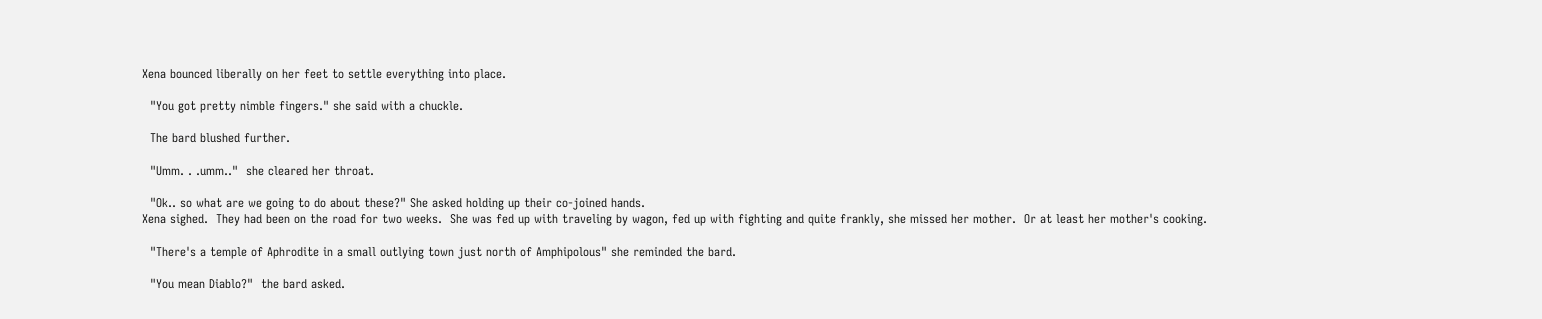Xena bounced liberally on her feet to settle everything into place.

  "You got pretty nimble fingers." she said with a chuckle.

  The bard blushed further.

  "Umm. . .umm.."  she cleared her throat.

  "Ok.. so what are we going to do about these?" She asked holding up their co-joined hands.
Xena sighed.  They had been on the road for two weeks.  She was fed up with traveling by wagon, fed up with fighting and quite frankly, she missed her mother.  Or at least her mother's cooking.

  "There's a temple of Aphrodite in a small outlying town just north of Amphipolous" she reminded the bard.

  "You mean Diablo?"  the bard asked.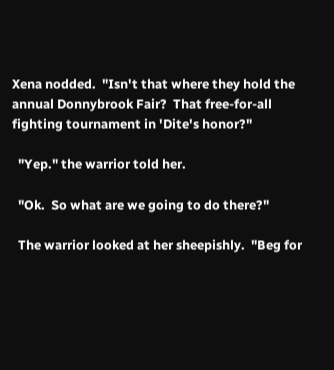Xena nodded.  "Isn't that where they hold the annual Donnybrook Fair?  That free-for-all fighting tournament in 'Dite's honor?"

  "Yep." the warrior told her.

  "Ok.  So what are we going to do there?"

  The warrior looked at her sheepishly.  "Beg for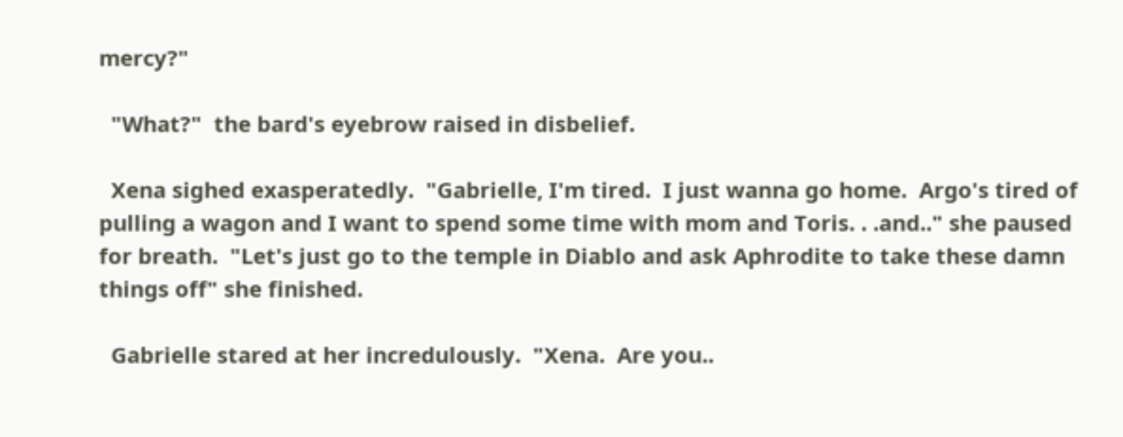mercy?"

  "What?"  the bard's eyebrow raised in disbelief.

  Xena sighed exasperatedly.  "Gabrielle, I'm tired.  I just wanna go home.  Argo's tired of pulling a wagon and I want to spend some time with mom and Toris. . .and.." she paused for breath.  "Let's just go to the temple in Diablo and ask Aphrodite to take these damn things off" she finished.

  Gabrielle stared at her incredulously.  "Xena.  Are you..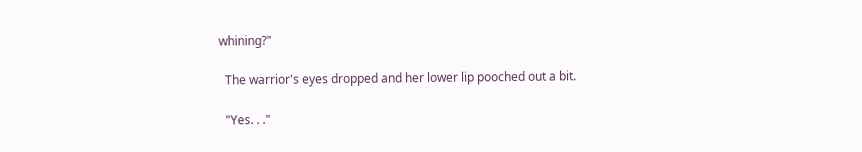whining?"

  The warrior's eyes dropped and her lower lip pooched out a bit.

  "Yes. . ."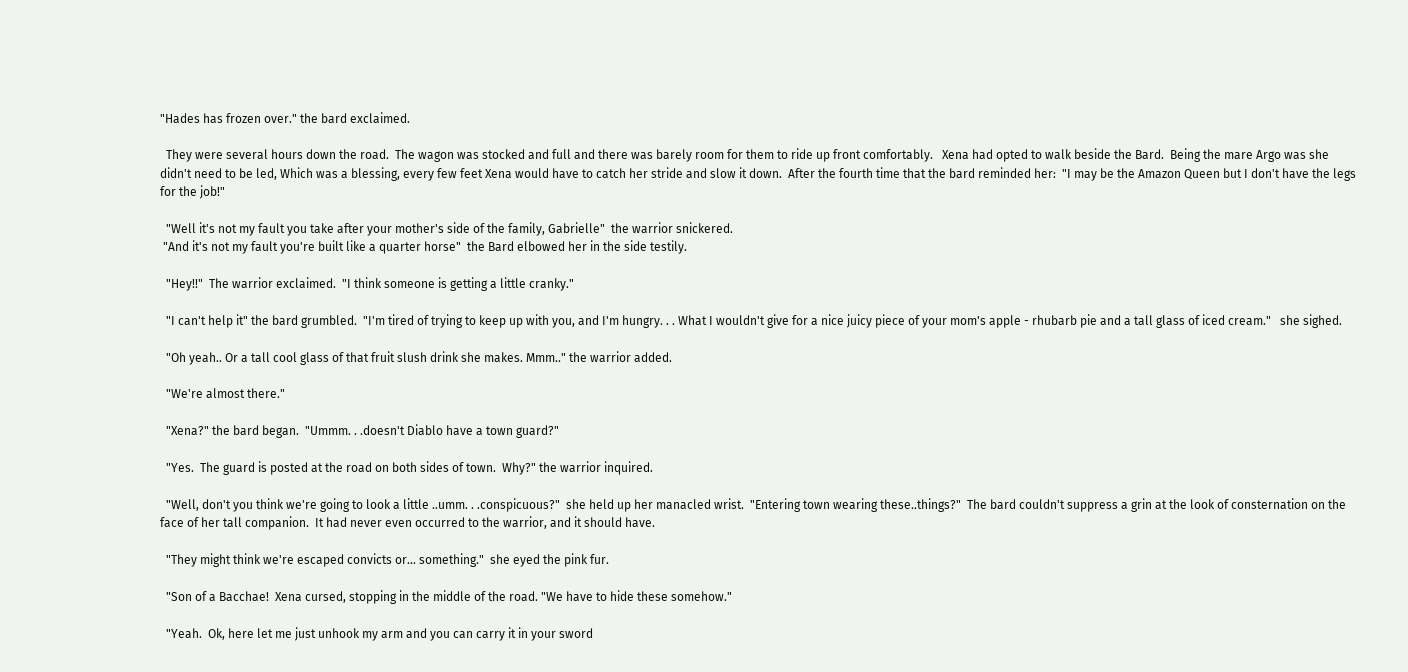"Hades has frozen over." the bard exclaimed.

  They were several hours down the road.  The wagon was stocked and full and there was barely room for them to ride up front comfortably.   Xena had opted to walk beside the Bard.  Being the mare Argo was she didn't need to be led, Which was a blessing, every few feet Xena would have to catch her stride and slow it down.  After the fourth time that the bard reminded her:  "I may be the Amazon Queen but I don't have the legs for the job!"

  "Well it's not my fault you take after your mother's side of the family, Gabrielle"  the warrior snickered.
 "And it's not my fault you're built like a quarter horse"  the Bard elbowed her in the side testily.

  "Hey!!"  The warrior exclaimed.  "I think someone is getting a little cranky."

  "I can't help it" the bard grumbled.  "I'm tired of trying to keep up with you, and I'm hungry. . . What I wouldn't give for a nice juicy piece of your mom's apple - rhubarb pie and a tall glass of iced cream."   she sighed.

  "Oh yeah.. Or a tall cool glass of that fruit slush drink she makes. Mmm.." the warrior added.

  "We're almost there."

  "Xena?" the bard began.  "Ummm. . .doesn't Diablo have a town guard?"

  "Yes.  The guard is posted at the road on both sides of town.  Why?" the warrior inquired.

  "Well, don't you think we're going to look a little ..umm. . .conspicuous?"  she held up her manacled wrist.  "Entering town wearing these..things?"  The bard couldn't suppress a grin at the look of consternation on the face of her tall companion.  It had never even occurred to the warrior, and it should have.

  "They might think we're escaped convicts or... something."  she eyed the pink fur.

  "Son of a Bacchae!  Xena cursed, stopping in the middle of the road. "We have to hide these somehow."

  "Yeah.  Ok, here let me just unhook my arm and you can carry it in your sword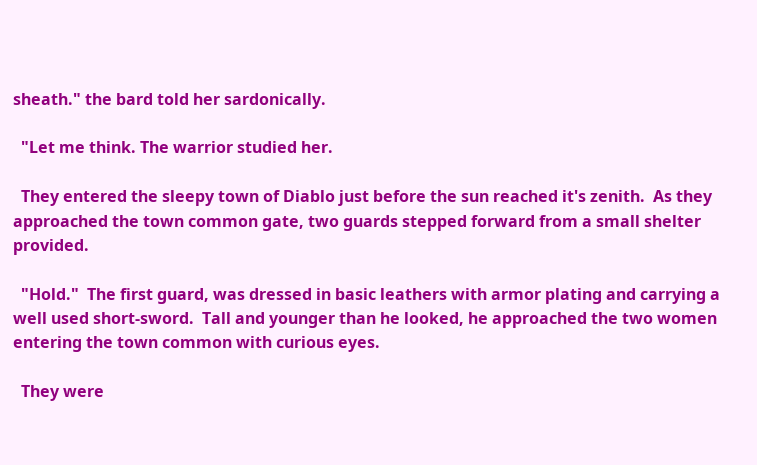sheath." the bard told her sardonically.

  "Let me think. The warrior studied her.

  They entered the sleepy town of Diablo just before the sun reached it's zenith.  As they approached the town common gate, two guards stepped forward from a small shelter provided.

  "Hold."  The first guard, was dressed in basic leathers with armor plating and carrying a well used short-sword.  Tall and younger than he looked, he approached the two women entering the town common with curious eyes.

  They were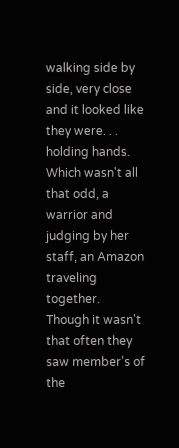walking side by side, very close and it looked like they were. . . holding hands.  Which wasn't all that odd, a warrior and judging by her staff, an Amazon traveling together.  Though it wasn't that often they saw member's of the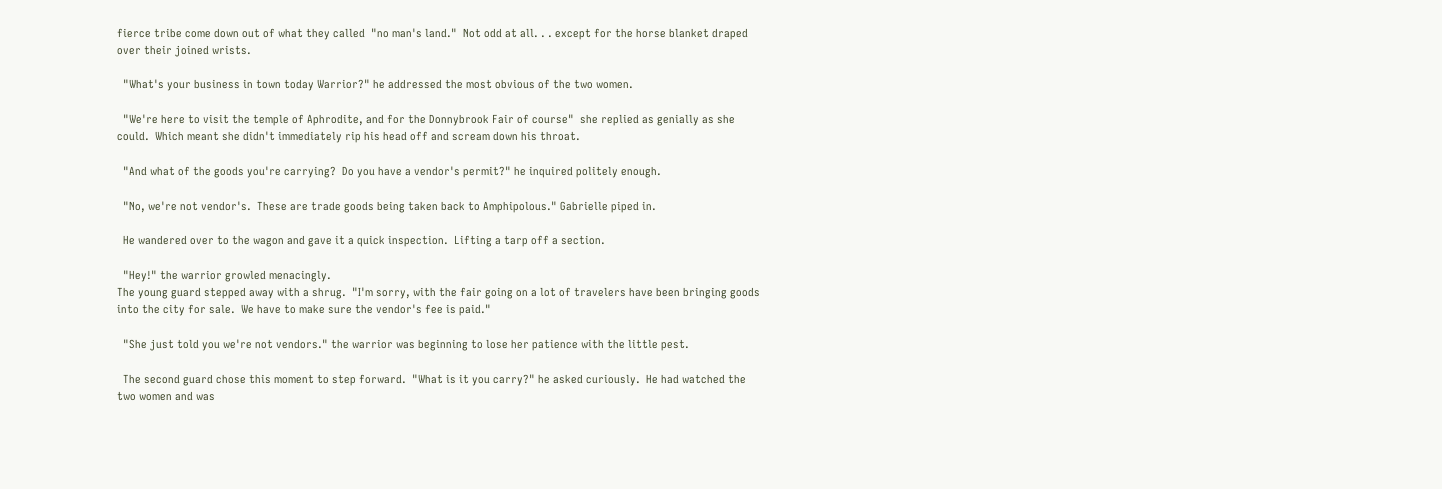fierce tribe come down out of what they called  "no man's land."  Not odd at all. . . except for the horse blanket draped over their joined wrists.

  "What's your business in town today Warrior?" he addressed the most obvious of the two women.

  "We're here to visit the temple of Aphrodite, and for the Donnybrook Fair of course"  she replied as genially as she could.  Which meant she didn't immediately rip his head off and scream down his throat.

  "And what of the goods you're carrying?  Do you have a vendor's permit?" he inquired politely enough.

  "No, we're not vendor's.  These are trade goods being taken back to Amphipolous." Gabrielle piped in.

  He wandered over to the wagon and gave it a quick inspection.  Lifting a tarp off a section.

  "Hey!" the warrior growled menacingly.
The young guard stepped away with a shrug.  "I'm sorry, with the fair going on a lot of travelers have been bringing goods into the city for sale.  We have to make sure the vendor's fee is paid."

  "She just told you we're not vendors." the warrior was beginning to lose her patience with the little pest.

  The second guard chose this moment to step forward.  "What is it you carry?" he asked curiously.  He had watched the two women and was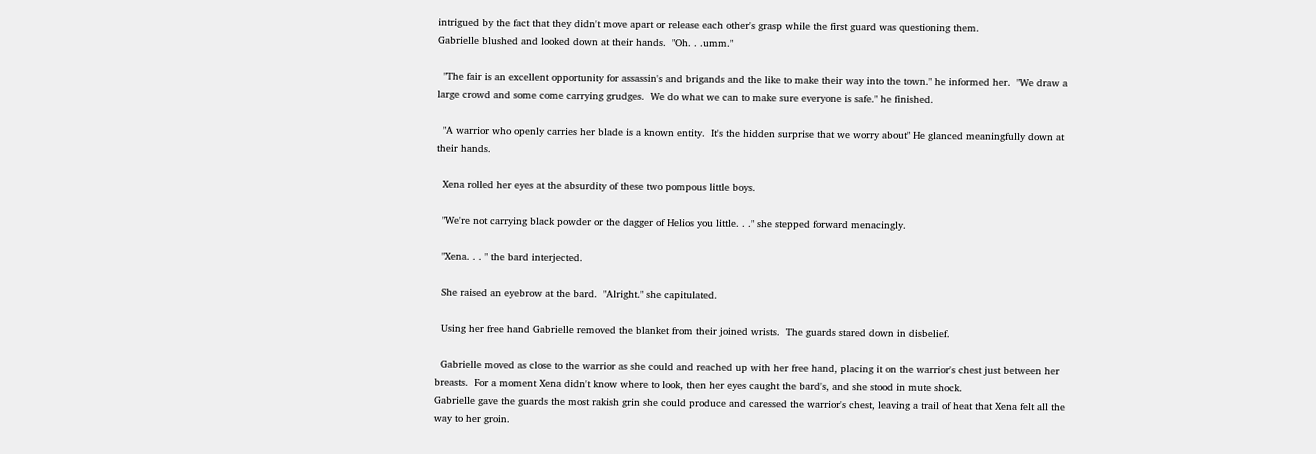intrigued by the fact that they didn't move apart or release each other's grasp while the first guard was questioning them.
Gabrielle blushed and looked down at their hands.  "Oh. . .umm."

  "The fair is an excellent opportunity for assassin's and brigands and the like to make their way into the town." he informed her.  "We draw a large crowd and some come carrying grudges.  We do what we can to make sure everyone is safe." he finished.

  "A warrior who openly carries her blade is a known entity.  It's the hidden surprise that we worry about" He glanced meaningfully down at their hands.

  Xena rolled her eyes at the absurdity of these two pompous little boys.

  "We're not carrying black powder or the dagger of Helios you little. . ." she stepped forward menacingly.

  "Xena. . . " the bard interjected.

  She raised an eyebrow at the bard.  "Alright." she capitulated.

  Using her free hand Gabrielle removed the blanket from their joined wrists.  The guards stared down in disbelief.

  Gabrielle moved as close to the warrior as she could and reached up with her free hand, placing it on the warrior's chest just between her breasts.  For a moment Xena didn't know where to look, then her eyes caught the bard's, and she stood in mute shock.
Gabrielle gave the guards the most rakish grin she could produce and caressed the warrior's chest, leaving a trail of heat that Xena felt all the way to her groin.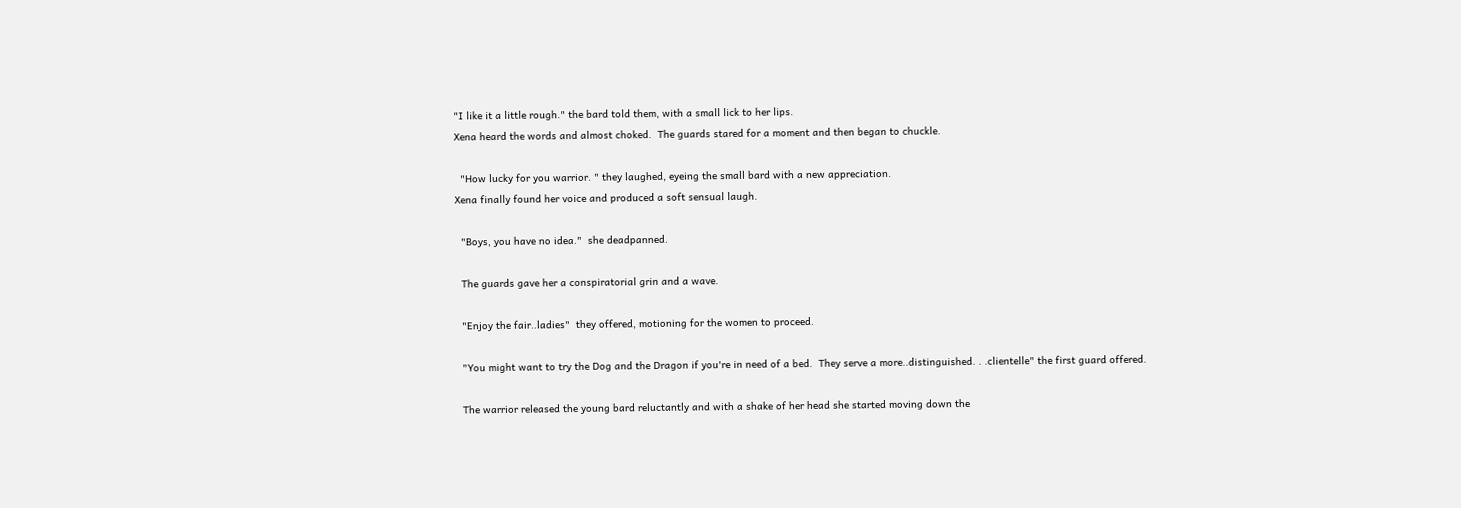"I like it a little rough." the bard told them, with a small lick to her lips.
Xena heard the words and almost choked.  The guards stared for a moment and then began to chuckle.

  "How lucky for you warrior. " they laughed, eyeing the small bard with a new appreciation.
Xena finally found her voice and produced a soft sensual laugh.

  "Boys, you have no idea."  she deadpanned.

  The guards gave her a conspiratorial grin and a wave.

  "Enjoy the fair..ladies"  they offered, motioning for the women to proceed.

  "You might want to try the Dog and the Dragon if you're in need of a bed.  They serve a more..distinguished. . .clientelle" the first guard offered.

  The warrior released the young bard reluctantly and with a shake of her head she started moving down the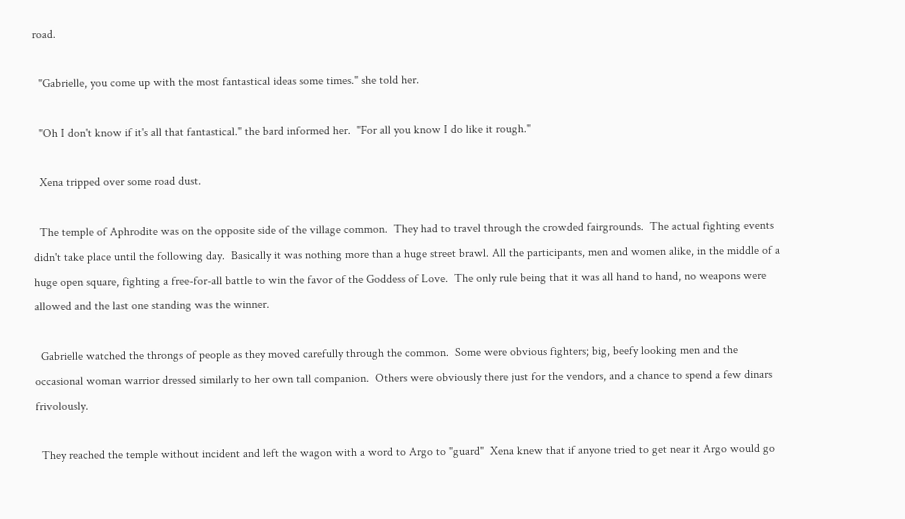road.

  "Gabrielle, you come up with the most fantastical ideas some times." she told her.

  "Oh I don't know if it's all that fantastical." the bard informed her.  "For all you know I do like it rough."

  Xena tripped over some road dust.

  The temple of Aphrodite was on the opposite side of the village common.  They had to travel through the crowded fairgrounds.  The actual fighting events didn't take place until the following day.  Basically it was nothing more than a huge street brawl. All the participants, men and women alike, in the middle of a huge open square, fighting a free-for-all battle to win the favor of the Goddess of Love.  The only rule being that it was all hand to hand, no weapons were allowed and the last one standing was the winner.

  Gabrielle watched the throngs of people as they moved carefully through the common.  Some were obvious fighters; big, beefy looking men and the occasional woman warrior dressed similarly to her own tall companion.  Others were obviously there just for the vendors, and a chance to spend a few dinars frivolously.

  They reached the temple without incident and left the wagon with a word to Argo to "guard"  Xena knew that if anyone tried to get near it Argo would go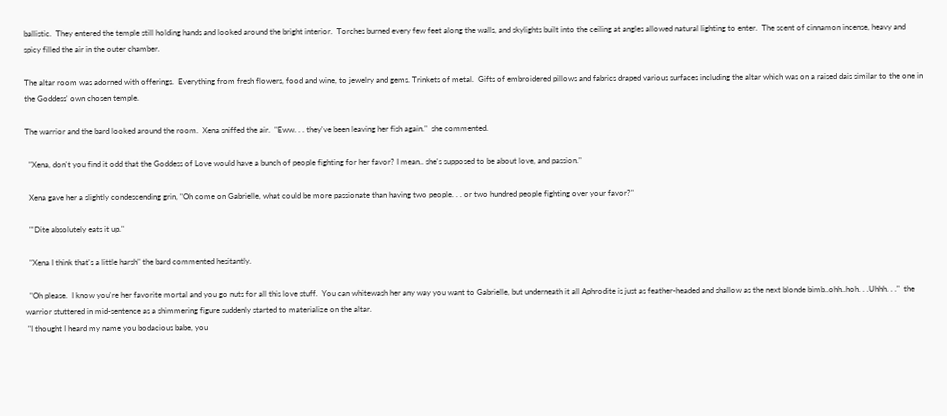ballistic.  They entered the temple still holding hands and looked around the bright interior.  Torches burned every few feet along the walls, and skylights built into the ceiling at angles allowed natural lighting to enter.  The scent of cinnamon incense, heavy and spicy filled the air in the outer chamber.

The altar room was adorned with offerings.  Everything from fresh flowers, food and wine, to jewelry and gems. Trinkets of metal.  Gifts of embroidered pillows and fabrics draped various surfaces including the altar which was on a raised dais similar to the one in the Goddess' own chosen temple.

The warrior and the bard looked around the room.  Xena sniffed the air.  "Eww. . . they've been leaving her fish again."  she commented.

  "Xena, don't you find it odd that the Goddess of Love would have a bunch of people fighting for her favor? I mean.. she's supposed to be about love, and passion."

  Xena gave her a slightly condescending grin, "Oh come on Gabrielle, what could be more passionate than having two people. . . or two hundred people fighting over your favor?"

  "'Dite absolutely eats it up."

  "Xena I think that's a little harsh" the bard commented hesitantly.

  "Oh please.  I know you're her favorite mortal and you go nuts for all this love stuff.  You can whitewash her any way you want to Gabrielle, but underneath it all Aphrodite is just as feather-headed and shallow as the next blonde bimb..ohh..hoh. . .Uhhh. . ."  the warrior stuttered in mid-sentence as a shimmering figure suddenly started to materialize on the altar.
 "I thought I heard my name you bodacious babe, you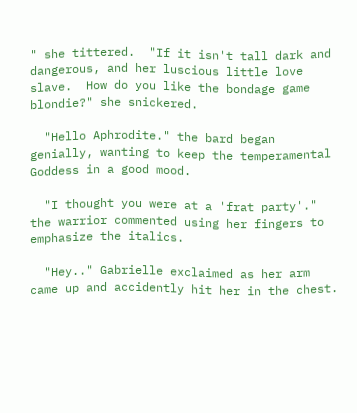" she tittered.  "If it isn't tall dark and dangerous, and her luscious little love slave.  How do you like the bondage game blondie?" she snickered.

  "Hello Aphrodite." the bard began genially, wanting to keep the temperamental Goddess in a good mood.

  "I thought you were at a 'frat party'."  the warrior commented using her fingers to emphasize the italics.

  "Hey.." Gabrielle exclaimed as her arm came up and accidently hit her in the chest.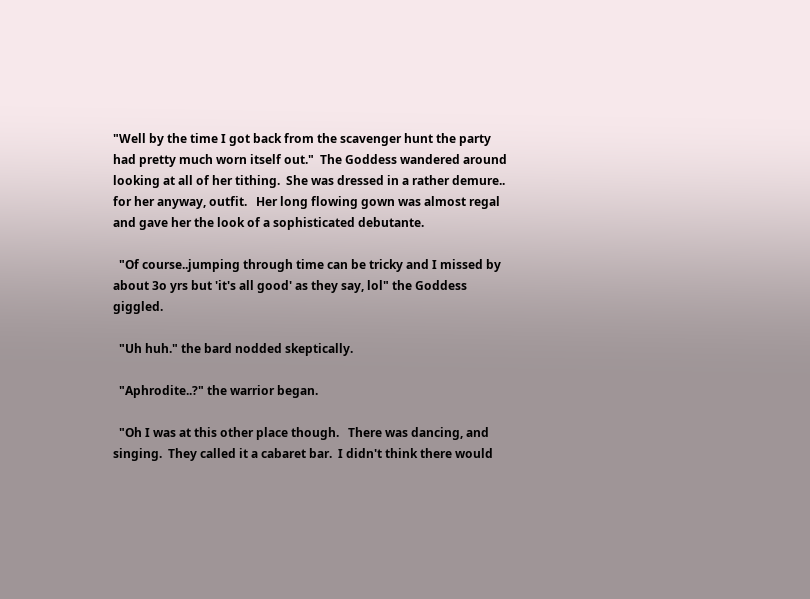"Well by the time I got back from the scavenger hunt the party had pretty much worn itself out."  The Goddess wandered around looking at all of her tithing.  She was dressed in a rather demure.. for her anyway, outfit.   Her long flowing gown was almost regal and gave her the look of a sophisticated debutante.

  "Of course..jumping through time can be tricky and I missed by about 3o yrs but 'it's all good' as they say, lol" the Goddess giggled.

  "Uh huh." the bard nodded skeptically.

  "Aphrodite..?" the warrior began.

  "Oh I was at this other place though.   There was dancing, and singing.  They called it a cabaret bar.  I didn't think there would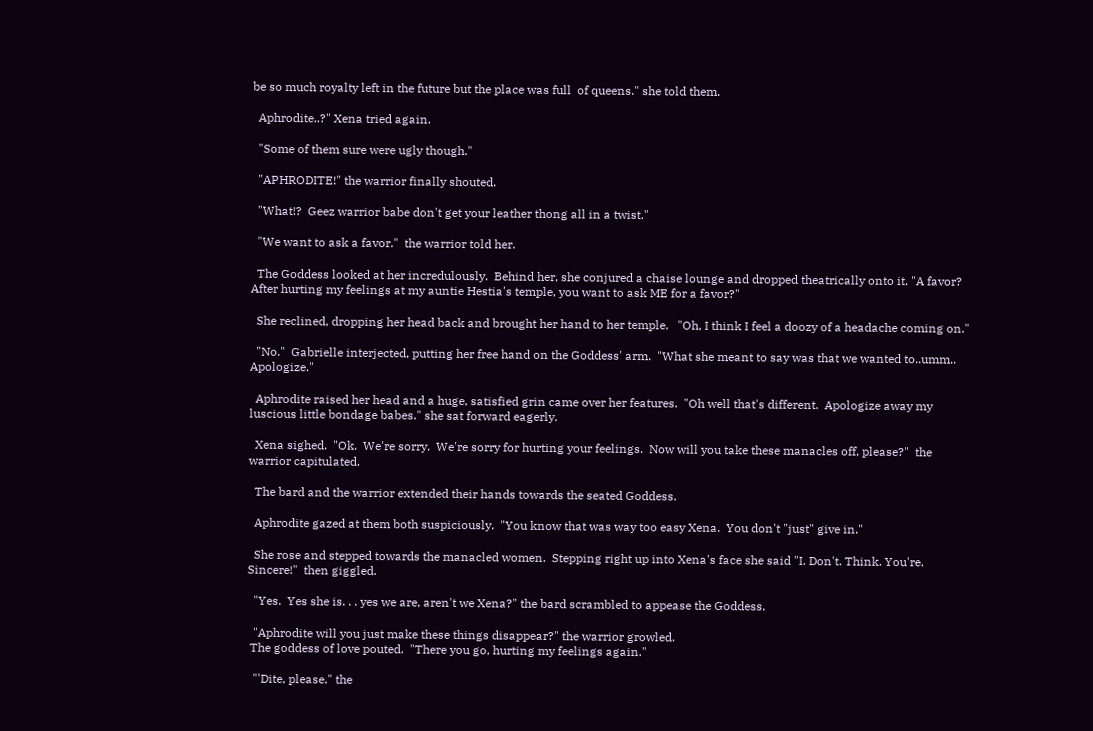be so much royalty left in the future but the place was full  of queens." she told them.

  Aphrodite..?" Xena tried again.

  "Some of them sure were ugly though."

  "APHRODITE!" the warrior finally shouted.

  "What!?  Geez warrior babe don't get your leather thong all in a twist."

  "We want to ask a favor."  the warrior told her.

  The Goddess looked at her incredulously.  Behind her, she conjured a chaise lounge and dropped theatrically onto it. "A favor?  After hurting my feelings at my auntie Hestia's temple, you want to ask ME for a favor?"

  She reclined, dropping her head back and brought her hand to her temple.   "Oh, I think I feel a doozy of a headache coming on."

  "No."  Gabrielle interjected, putting her free hand on the Goddess' arm.  "What she meant to say was that we wanted to..umm.. Apologize."

  Aphrodite raised her head and a huge, satisfied grin came over her features.  "Oh well that's different.  Apologize away my luscious little bondage babes." she sat forward eagerly.

  Xena sighed.  "Ok.  We're sorry.  We're sorry for hurting your feelings.  Now will you take these manacles off, please?"  the warrior capitulated.

  The bard and the warrior extended their hands towards the seated Goddess.

  Aphrodite gazed at them both suspiciously.  "You know that was way too easy Xena.  You don't "just" give in."

  She rose and stepped towards the manacled women.  Stepping right up into Xena's face she said "I. Don't. Think. You're. Sincere!"  then giggled.

  "Yes.  Yes she is. . . yes we are, aren't we Xena?" the bard scrambled to appease the Goddess.

  "Aphrodite will you just make these things disappear?" the warrior growled.
 The goddess of love pouted.  "There you go, hurting my feelings again."

  "'Dite, please." the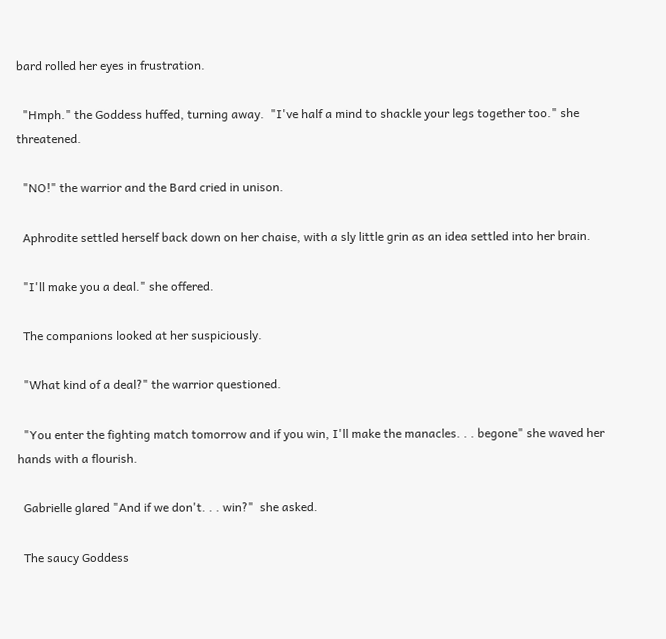bard rolled her eyes in frustration.

  "Hmph." the Goddess huffed, turning away.  "I've half a mind to shackle your legs together too." she threatened.

  "NO!" the warrior and the Bard cried in unison.

  Aphrodite settled herself back down on her chaise, with a sly little grin as an idea settled into her brain.

  "I'll make you a deal." she offered.

  The companions looked at her suspiciously.

  "What kind of a deal?" the warrior questioned.

  "You enter the fighting match tomorrow and if you win, I'll make the manacles. . . begone" she waved her hands with a flourish.

  Gabrielle glared "And if we don't. . . win?"  she asked.

  The saucy Goddess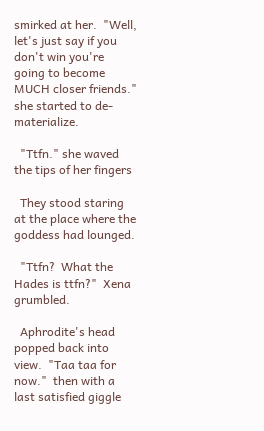smirked at her.  "Well, let's just say if you don't win you're going to become MUCH closer friends." she started to de-materialize.

  "Ttfn." she waved the tips of her fingers

  They stood staring at the place where the goddess had lounged.

  "Ttfn?  What the Hades is ttfn?"  Xena grumbled.

  Aphrodite's head popped back into view.  "Taa taa for now."  then with a last satisfied giggle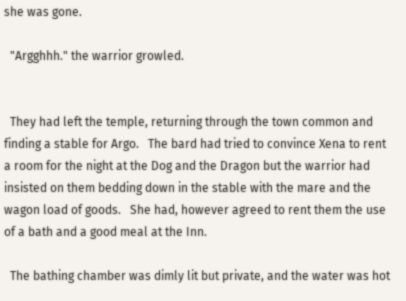she was gone.

  "Argghhh." the warrior growled.


  They had left the temple, returning through the town common and finding a stable for Argo.   The bard had tried to convince Xena to rent a room for the night at the Dog and the Dragon but the warrior had insisted on them bedding down in the stable with the mare and the wagon load of goods.   She had, however agreed to rent them the use of a bath and a good meal at the Inn.

  The bathing chamber was dimly lit but private, and the water was hot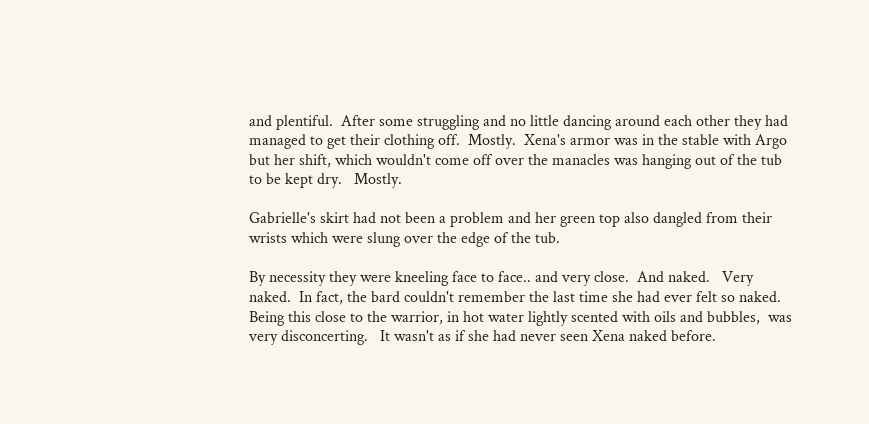and plentiful.  After some struggling and no little dancing around each other they had managed to get their clothing off.  Mostly.  Xena's armor was in the stable with Argo but her shift, which wouldn't come off over the manacles was hanging out of the tub to be kept dry.   Mostly.

Gabrielle's skirt had not been a problem and her green top also dangled from their wrists which were slung over the edge of the tub.

By necessity they were kneeling face to face.. and very close.  And naked.   Very naked.  In fact, the bard couldn't remember the last time she had ever felt so naked.   Being this close to the warrior, in hot water lightly scented with oils and bubbles,  was very disconcerting.   It wasn't as if she had never seen Xena naked before.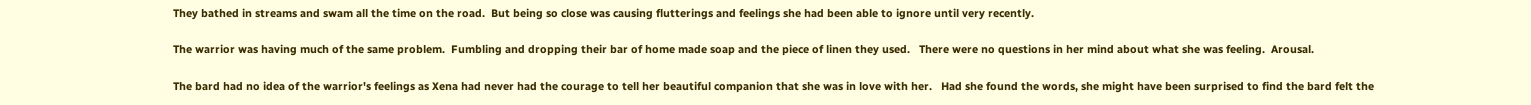They bathed in streams and swam all the time on the road.  But being so close was causing flutterings and feelings she had been able to ignore until very recently.

The warrior was having much of the same problem.  Fumbling and dropping their bar of home made soap and the piece of linen they used.   There were no questions in her mind about what she was feeling.  Arousal.

The bard had no idea of the warrior's feelings as Xena had never had the courage to tell her beautiful companion that she was in love with her.   Had she found the words, she might have been surprised to find the bard felt the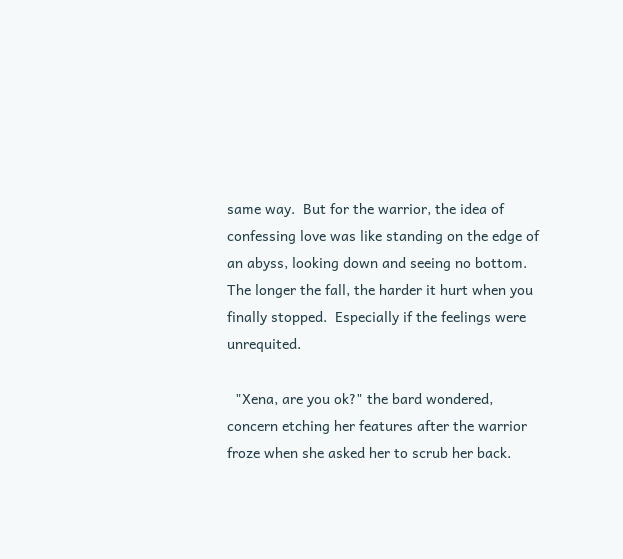same way.  But for the warrior, the idea of confessing love was like standing on the edge of an abyss, looking down and seeing no bottom.  The longer the fall, the harder it hurt when you finally stopped.  Especially if the feelings were unrequited.

  "Xena, are you ok?" the bard wondered, concern etching her features after the warrior froze when she asked her to scrub her back.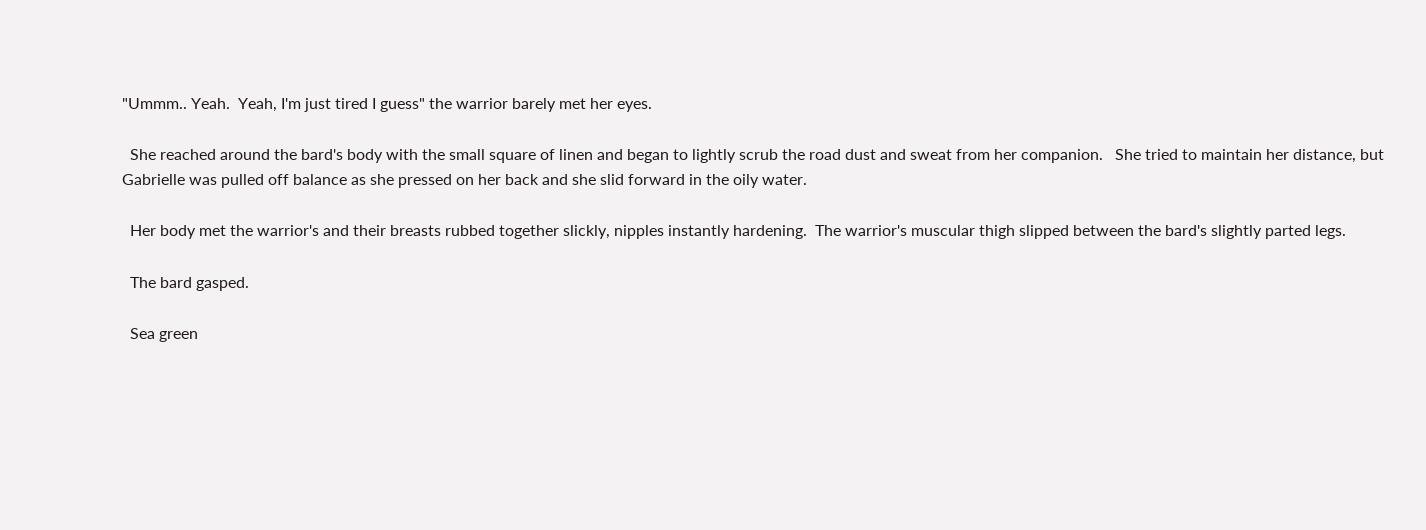"Ummm.. Yeah.  Yeah, I'm just tired I guess" the warrior barely met her eyes.

  She reached around the bard's body with the small square of linen and began to lightly scrub the road dust and sweat from her companion.   She tried to maintain her distance, but Gabrielle was pulled off balance as she pressed on her back and she slid forward in the oily water.

  Her body met the warrior's and their breasts rubbed together slickly, nipples instantly hardening.  The warrior's muscular thigh slipped between the bard's slightly parted legs.

  The bard gasped.

  Sea green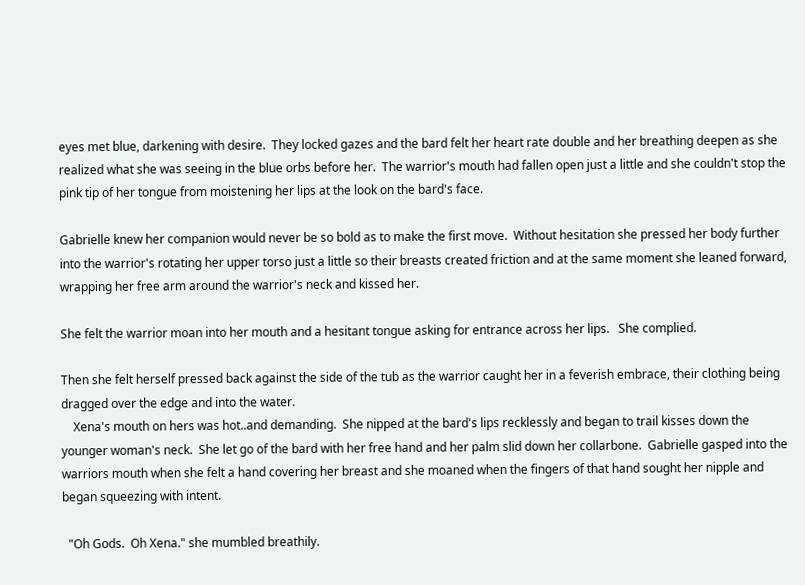eyes met blue, darkening with desire.  They locked gazes and the bard felt her heart rate double and her breathing deepen as she realized what she was seeing in the blue orbs before her.  The warrior's mouth had fallen open just a little and she couldn't stop the pink tip of her tongue from moistening her lips at the look on the bard's face.

Gabrielle knew her companion would never be so bold as to make the first move.  Without hesitation she pressed her body further into the warrior's rotating her upper torso just a little so their breasts created friction and at the same moment she leaned forward, wrapping her free arm around the warrior's neck and kissed her.

She felt the warrior moan into her mouth and a hesitant tongue asking for entrance across her lips.   She complied.

Then she felt herself pressed back against the side of the tub as the warrior caught her in a feverish embrace, their clothing being dragged over the edge and into the water.
    Xena's mouth on hers was hot..and demanding.  She nipped at the bard's lips recklessly and began to trail kisses down the younger woman's neck.  She let go of the bard with her free hand and her palm slid down her collarbone.  Gabrielle gasped into the warriors mouth when she felt a hand covering her breast and she moaned when the fingers of that hand sought her nipple and began squeezing with intent.

  "Oh Gods.  Oh Xena." she mumbled breathily.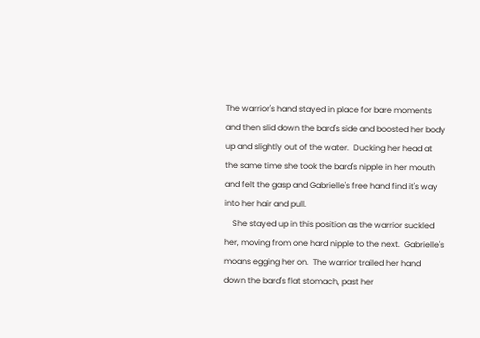The warrior's hand stayed in place for bare moments and then slid down the bard's side and boosted her body up and slightly out of the water.  Ducking her head at the same time she took the bard's nipple in her mouth and felt the gasp and Gabrielle's free hand find it's way into her hair and pull.
    She stayed up in this position as the warrior suckled her, moving from one hard nipple to the next.  Gabrielle's moans egging her on.  The warrior trailed her hand down the bard's flat stomach, past her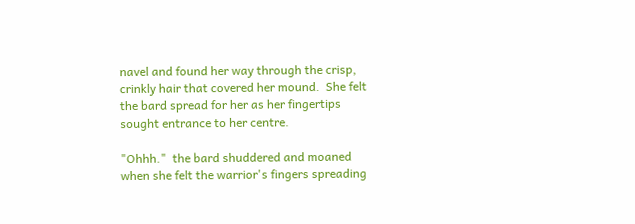navel and found her way through the crisp, crinkly hair that covered her mound.  She felt the bard spread for her as her fingertips sought entrance to her centre.

"Ohhh."  the bard shuddered and moaned when she felt the warrior's fingers spreading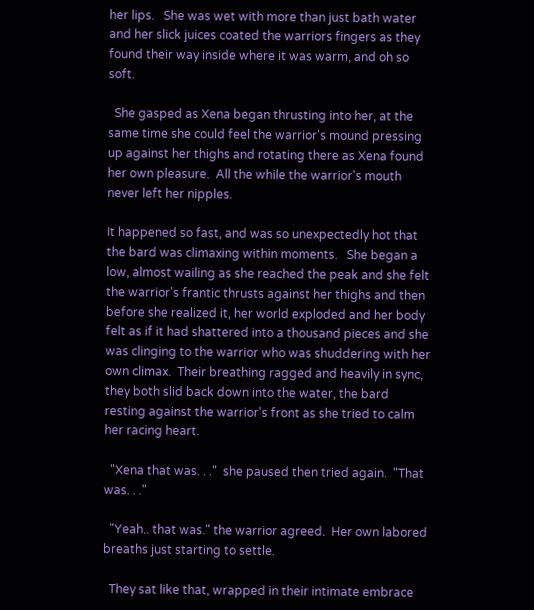her lips.   She was wet with more than just bath water and her slick juices coated the warriors fingers as they found their way inside where it was warm, and oh so soft.

  She gasped as Xena began thrusting into her, at the same time she could feel the warrior's mound pressing up against her thighs and rotating there as Xena found her own pleasure.  All the while the warrior's mouth never left her nipples.

It happened so fast, and was so unexpectedly hot that the bard was climaxing within moments.   She began a low, almost wailing as she reached the peak and she felt the warrior's frantic thrusts against her thighs and then before she realized it, her world exploded and her body felt as if it had shattered into a thousand pieces and she was clinging to the warrior who was shuddering with her own climax.  Their breathing ragged and heavily in sync, they both slid back down into the water, the bard resting against the warrior's front as she tried to calm her racing heart.

  "Xena that was. . ."  she paused then tried again.  "That was. . ."

  "Yeah.. that was." the warrior agreed.  Her own labored breaths just starting to settle.

  They sat like that, wrapped in their intimate embrace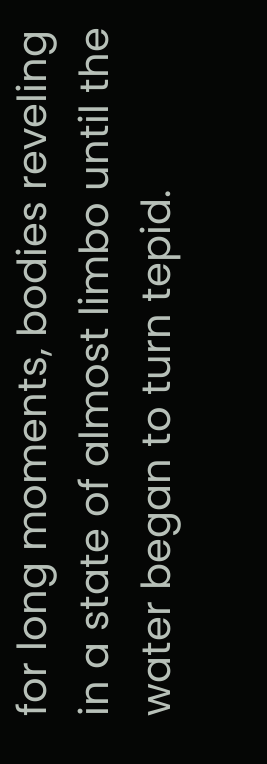for long moments, bodies reveling in a state of almost limbo until the water began to turn tepid.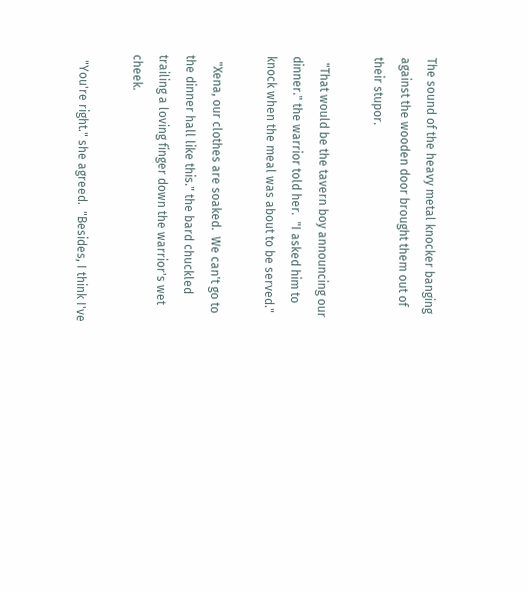The sound of the heavy metal knocker banging against the wooden door brought them out of their stupor.

  "That would be the tavern boy announcing our dinner." the warrior told her.  "I asked him to knock when the meal was about to be served."

  "Xena, our clothes are soaked.  We can't go to the dinner hall like this." the bard chuckled trailing a loving finger down the warrior's wet cheek.

  "You're right." she agreed.  "Besides, I think I've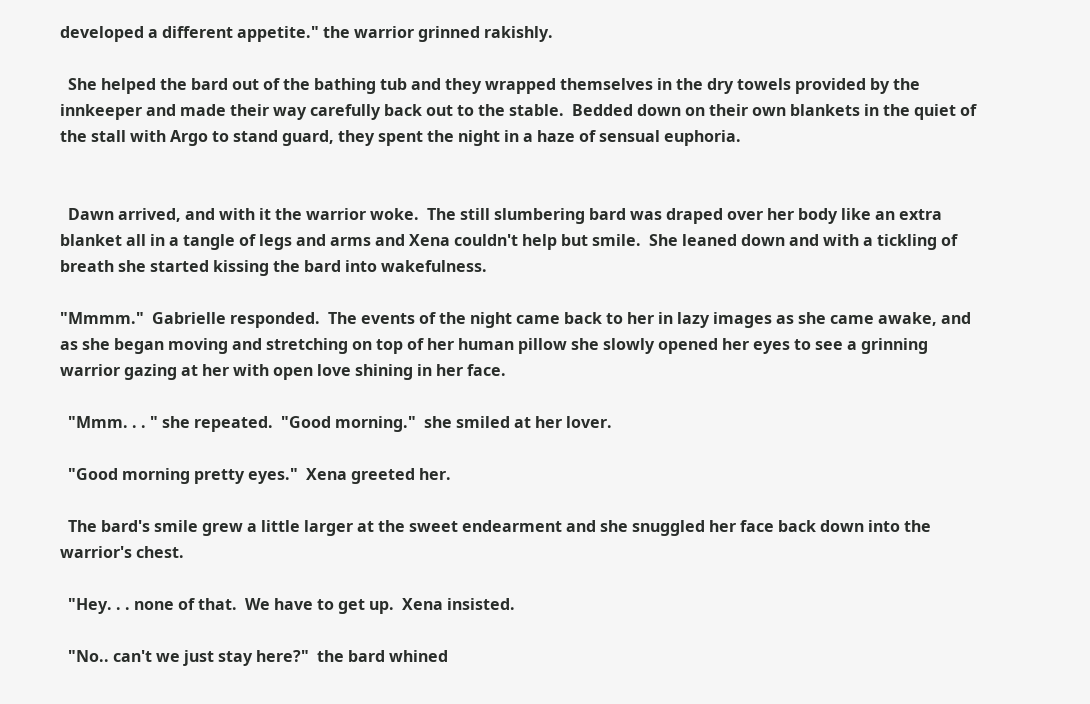developed a different appetite." the warrior grinned rakishly.

  She helped the bard out of the bathing tub and they wrapped themselves in the dry towels provided by the innkeeper and made their way carefully back out to the stable.  Bedded down on their own blankets in the quiet of the stall with Argo to stand guard, they spent the night in a haze of sensual euphoria.


  Dawn arrived, and with it the warrior woke.  The still slumbering bard was draped over her body like an extra blanket all in a tangle of legs and arms and Xena couldn't help but smile.  She leaned down and with a tickling of breath she started kissing the bard into wakefulness.

"Mmmm."  Gabrielle responded.  The events of the night came back to her in lazy images as she came awake, and as she began moving and stretching on top of her human pillow she slowly opened her eyes to see a grinning warrior gazing at her with open love shining in her face.

  "Mmm. . . " she repeated.  "Good morning."  she smiled at her lover.

  "Good morning pretty eyes."  Xena greeted her.

  The bard's smile grew a little larger at the sweet endearment and she snuggled her face back down into the warrior's chest.

  "Hey. . . none of that.  We have to get up.  Xena insisted.

  "No.. can't we just stay here?"  the bard whined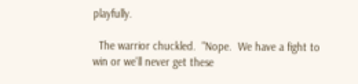playfully.

  The warrior chuckled.  "Nope.  We have a fight to win or we'll never get these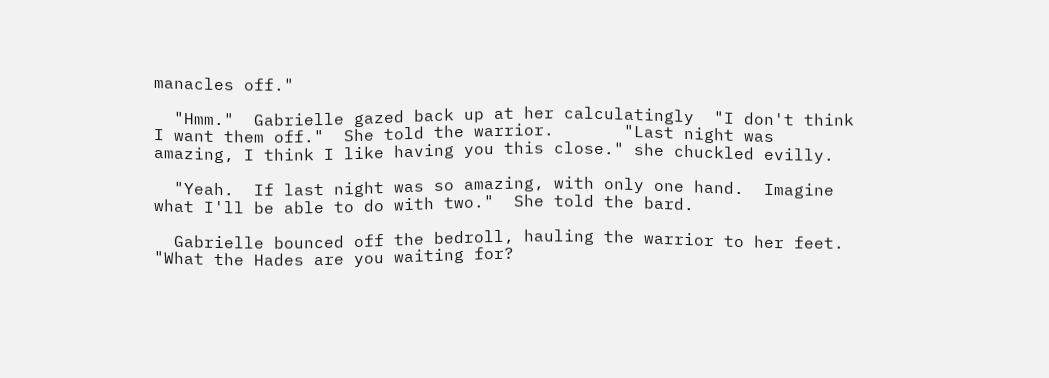manacles off."

  "Hmm."  Gabrielle gazed back up at her calculatingly  "I don't think I want them off."  She told the warrior.       "Last night was amazing, I think I like having you this close." she chuckled evilly.

  "Yeah.  If last night was so amazing, with only one hand.  Imagine what I'll be able to do with two."  She told the bard.

  Gabrielle bounced off the bedroll, hauling the warrior to her feet.  "What the Hades are you waiting for?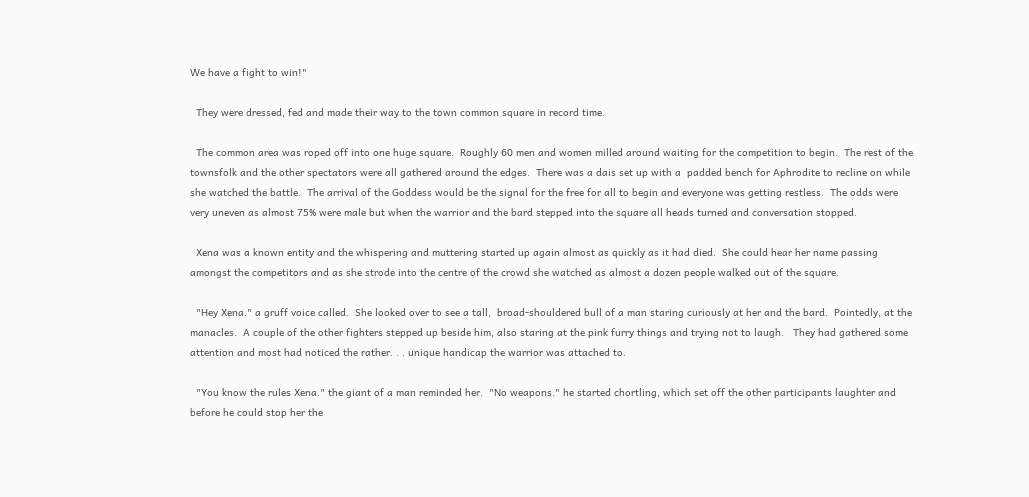We have a fight to win!"

  They were dressed, fed and made their way to the town common square in record time.

  The common area was roped off into one huge square.  Roughly 60 men and women milled around waiting for the competition to begin.  The rest of the townsfolk and the other spectators were all gathered around the edges.  There was a dais set up with a  padded bench for Aphrodite to recline on while she watched the battle.  The arrival of the Goddess would be the signal for the free for all to begin and everyone was getting restless.  The odds were very uneven as almost 75% were male but when the warrior and the bard stepped into the square all heads turned and conversation stopped.

  Xena was a known entity and the whispering and muttering started up again almost as quickly as it had died.  She could hear her name passing amongst the competitors and as she strode into the centre of the crowd she watched as almost a dozen people walked out of the square.

  "Hey Xena." a gruff voice called.  She looked over to see a tall,  broad-shouldered bull of a man staring curiously at her and the bard.  Pointedly, at the manacles.  A couple of the other fighters stepped up beside him, also staring at the pink furry things and trying not to laugh.   They had gathered some attention and most had noticed the rather. . . unique handicap the warrior was attached to.

  "You know the rules Xena." the giant of a man reminded her.  "No weapons." he started chortling, which set off the other participants laughter and before he could stop her the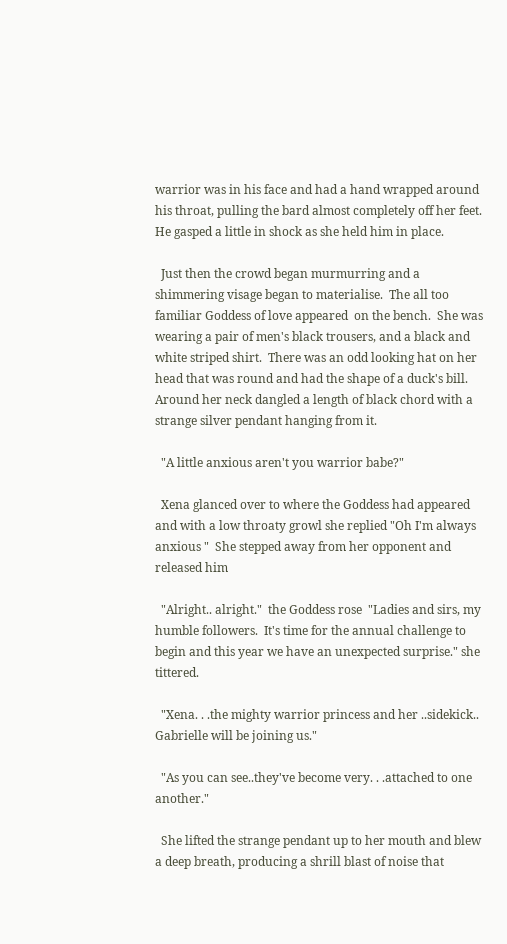warrior was in his face and had a hand wrapped around his throat, pulling the bard almost completely off her feet.  He gasped a little in shock as she held him in place.

  Just then the crowd began murmurring and a shimmering visage began to materialise.  The all too familiar Goddess of love appeared  on the bench.  She was wearing a pair of men's black trousers, and a black and white striped shirt.  There was an odd looking hat on her head that was round and had the shape of a duck's bill.  Around her neck dangled a length of black chord with a strange silver pendant hanging from it.

  "A little anxious aren't you warrior babe?"

  Xena glanced over to where the Goddess had appeared and with a low throaty growl she replied "Oh I'm always anxious "  She stepped away from her opponent and released him

  "Alright.. alright."  the Goddess rose  "Ladies and sirs, my humble followers.  It's time for the annual challenge to begin and this year we have an unexpected surprise." she tittered.

  "Xena. . .the mighty warrior princess and her ..sidekick.. Gabrielle will be joining us."

  "As you can see..they've become very. . .attached to one another."

  She lifted the strange pendant up to her mouth and blew a deep breath, producing a shrill blast of noise that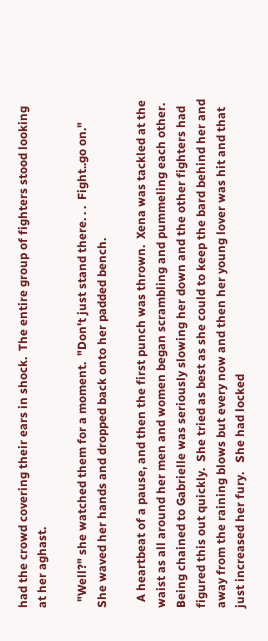had the crowd covering their ears in shock.  The entire group of fighters stood looking at her aghast.

  "Well?" she watched them for a moment.  "Don't just stand there. . .  Fight..go on."  She waved her hands and dropped back onto her padded bench.

  A heartbeat of a pause, and then the first punch was thrown.  Xena was tackled at the waist as all around her men and women began scrambling and pummeling each other.  Being chained to Gabrielle was seriously slowing her down and the other fighters had figured this out quickly.  She tried as best as she could to keep the bard behind her and away from the raining blows but every now and then her young lover was hit and that just increased her fury.   She had locked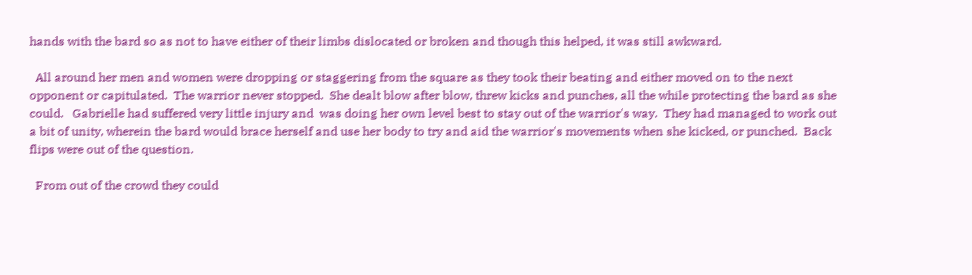hands with the bard so as not to have either of their limbs dislocated or broken and though this helped, it was still awkward.

  All around her men and women were dropping or staggering from the square as they took their beating and either moved on to the next opponent or capitulated.  The warrior never stopped.  She dealt blow after blow, threw kicks and punches, all the while protecting the bard as she could.   Gabrielle had suffered very little injury and  was doing her own level best to stay out of the warrior's way.  They had managed to work out a bit of unity, wherein the bard would brace herself and use her body to try and aid the warrior's movements when she kicked, or punched.  Back flips were out of the question.

  From out of the crowd they could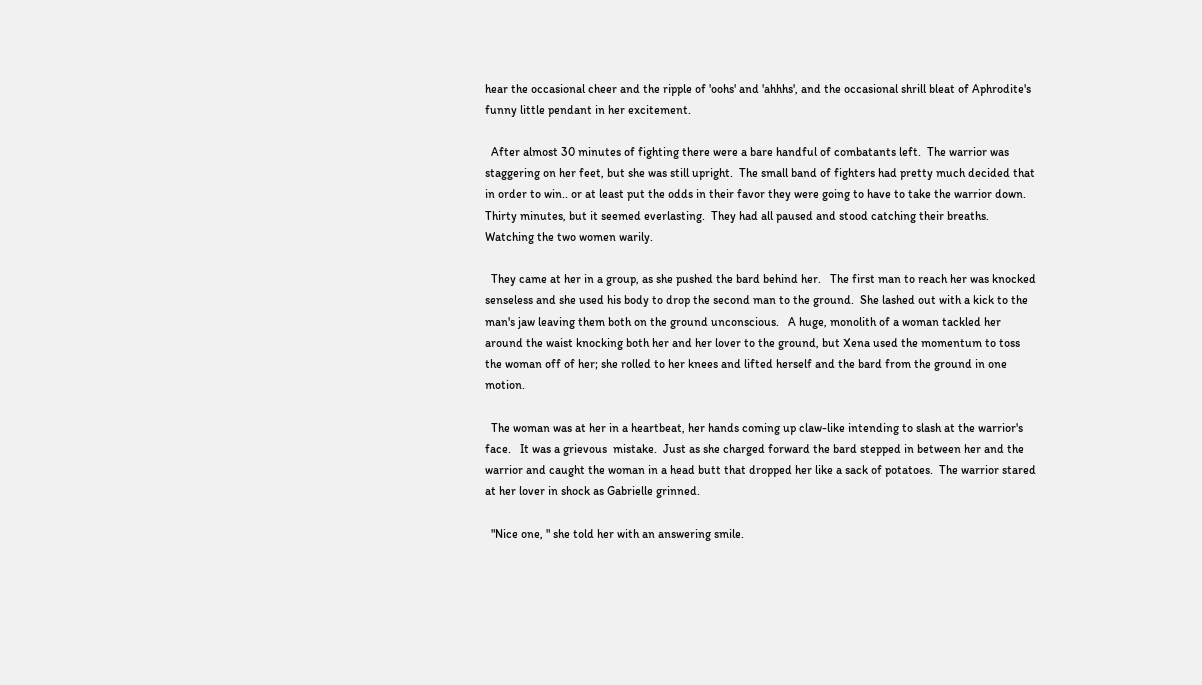hear the occasional cheer and the ripple of 'oohs' and 'ahhhs', and the occasional shrill bleat of Aphrodite's funny little pendant in her excitement.

  After almost 30 minutes of fighting there were a bare handful of combatants left.  The warrior was staggering on her feet, but she was still upright.  The small band of fighters had pretty much decided that in order to win.. or at least put the odds in their favor they were going to have to take the warrior down.  Thirty minutes, but it seemed everlasting.  They had all paused and stood catching their breaths.  Watching the two women warily.

  They came at her in a group, as she pushed the bard behind her.   The first man to reach her was knocked senseless and she used his body to drop the second man to the ground.  She lashed out with a kick to the man's jaw leaving them both on the ground unconscious.   A huge, monolith of a woman tackled her around the waist knocking both her and her lover to the ground, but Xena used the momentum to toss the woman off of her; she rolled to her knees and lifted herself and the bard from the ground in one motion.

  The woman was at her in a heartbeat, her hands coming up claw-like intending to slash at the warrior's face.   It was a grievous  mistake.  Just as she charged forward the bard stepped in between her and the warrior and caught the woman in a head butt that dropped her like a sack of potatoes.  The warrior stared at her lover in shock as Gabrielle grinned.

  "Nice one, " she told her with an answering smile.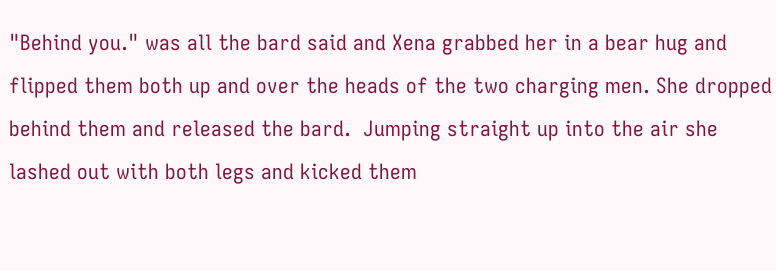"Behind you." was all the bard said and Xena grabbed her in a bear hug and flipped them both up and over the heads of the two charging men. She dropped behind them and released the bard.  Jumping straight up into the air she lashed out with both legs and kicked them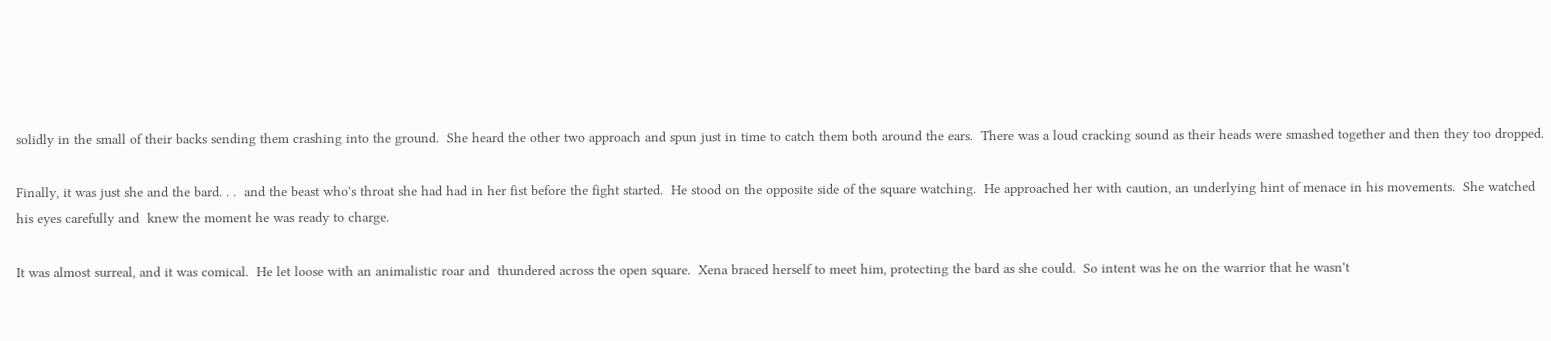solidly in the small of their backs sending them crashing into the ground.  She heard the other two approach and spun just in time to catch them both around the ears.  There was a loud cracking sound as their heads were smashed together and then they too dropped.

Finally, it was just she and the bard. . .  and the beast who's throat she had had in her fist before the fight started.  He stood on the opposite side of the square watching.  He approached her with caution, an underlying hint of menace in his movements.  She watched his eyes carefully and  knew the moment he was ready to charge.

It was almost surreal, and it was comical.  He let loose with an animalistic roar and  thundered across the open square.  Xena braced herself to meet him, protecting the bard as she could.  So intent was he on the warrior that he wasn't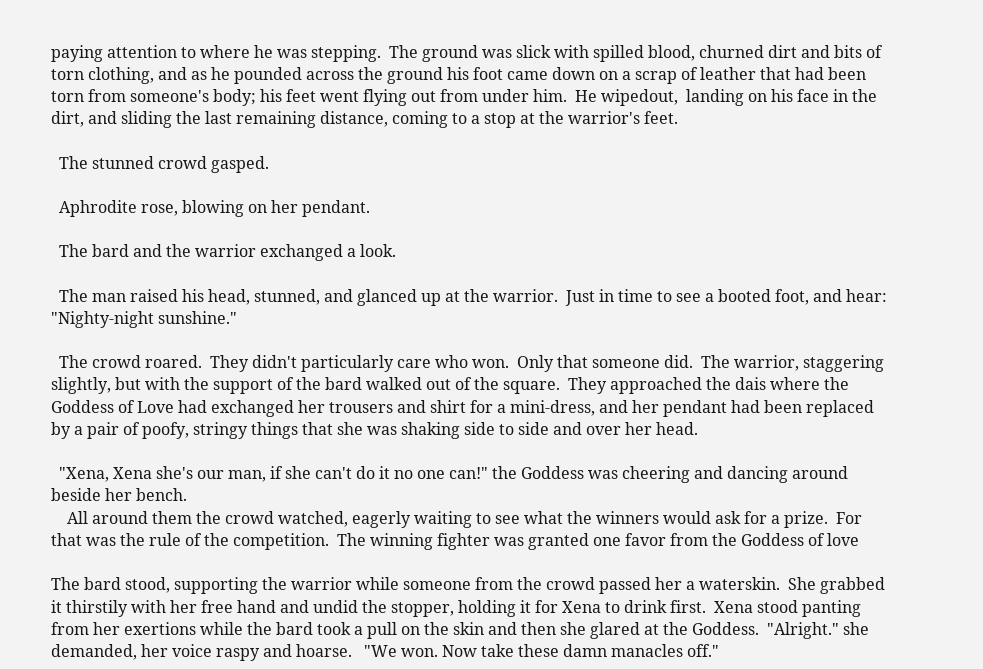paying attention to where he was stepping.  The ground was slick with spilled blood, churned dirt and bits of torn clothing, and as he pounded across the ground his foot came down on a scrap of leather that had been torn from someone's body; his feet went flying out from under him.  He wipedout,  landing on his face in the dirt, and sliding the last remaining distance, coming to a stop at the warrior's feet.

  The stunned crowd gasped.

  Aphrodite rose, blowing on her pendant.

  The bard and the warrior exchanged a look.

  The man raised his head, stunned, and glanced up at the warrior.  Just in time to see a booted foot, and hear: "Nighty-night sunshine."

  The crowd roared.  They didn't particularly care who won.  Only that someone did.  The warrior, staggering slightly, but with the support of the bard walked out of the square.  They approached the dais where the Goddess of Love had exchanged her trousers and shirt for a mini-dress, and her pendant had been replaced by a pair of poofy, stringy things that she was shaking side to side and over her head.

  "Xena, Xena she's our man, if she can't do it no one can!" the Goddess was cheering and dancing around beside her bench.
    All around them the crowd watched, eagerly waiting to see what the winners would ask for a prize.  For that was the rule of the competition.  The winning fighter was granted one favor from the Goddess of love

The bard stood, supporting the warrior while someone from the crowd passed her a waterskin.  She grabbed it thirstily with her free hand and undid the stopper, holding it for Xena to drink first.  Xena stood panting from her exertions while the bard took a pull on the skin and then she glared at the Goddess.  "Alright." she demanded, her voice raspy and hoarse.   "We won. Now take these damn manacles off."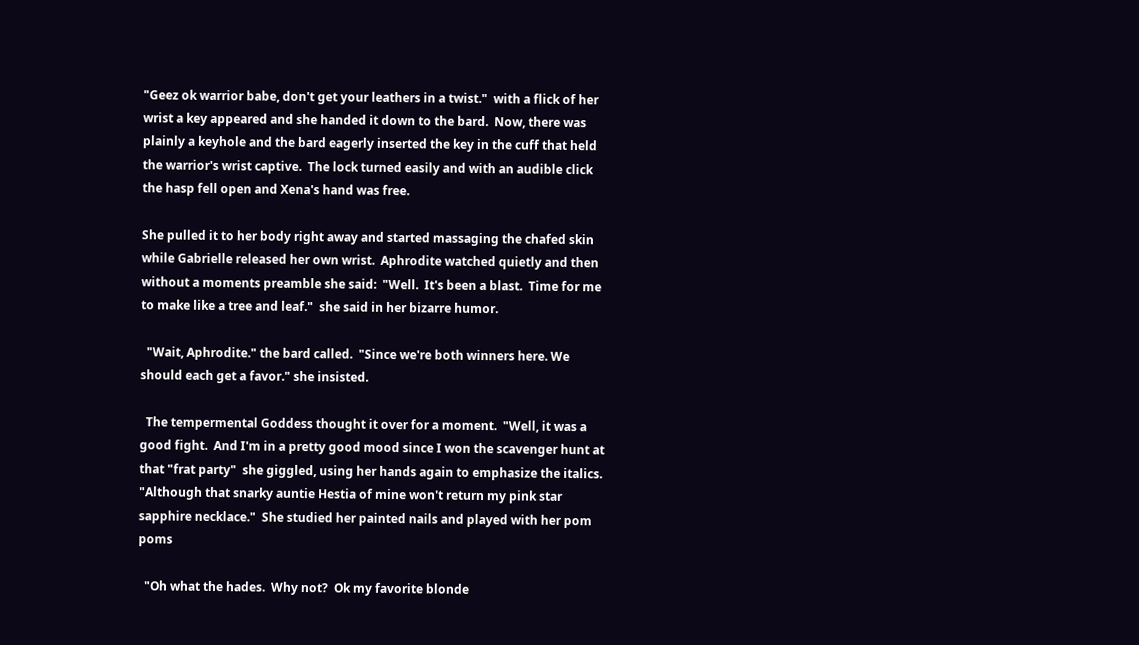"Geez ok warrior babe, don't get your leathers in a twist."  with a flick of her wrist a key appeared and she handed it down to the bard.  Now, there was plainly a keyhole and the bard eagerly inserted the key in the cuff that held the warrior's wrist captive.  The lock turned easily and with an audible click the hasp fell open and Xena's hand was free.

She pulled it to her body right away and started massaging the chafed skin while Gabrielle released her own wrist.  Aphrodite watched quietly and then without a moments preamble she said:  "Well.  It's been a blast.  Time for me to make like a tree and leaf."  she said in her bizarre humor.

  "Wait, Aphrodite." the bard called.  "Since we're both winners here. We should each get a favor." she insisted.

  The tempermental Goddess thought it over for a moment.  "Well, it was a good fight.  And I'm in a pretty good mood since I won the scavenger hunt at that "frat party"  she giggled, using her hands again to emphasize the italics.  "Although that snarky auntie Hestia of mine won't return my pink star sapphire necklace."  She studied her painted nails and played with her pom poms

  "Oh what the hades.  Why not?  Ok my favorite blonde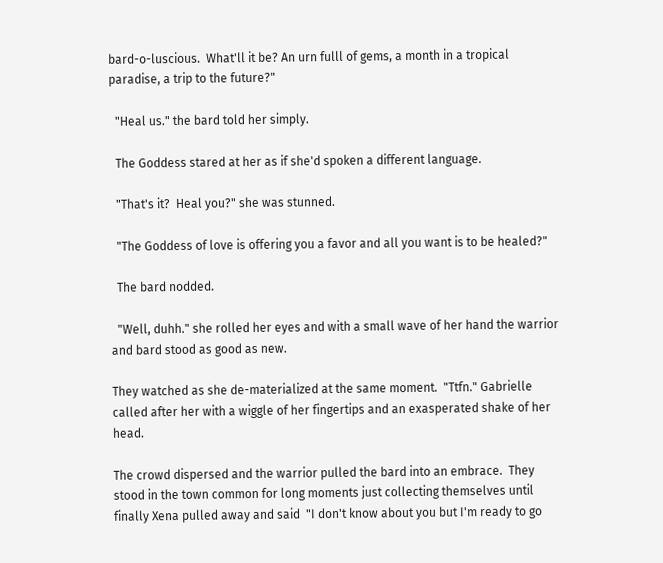bard-o-luscious.  What'll it be? An urn fulll of gems, a month in a tropical paradise, a trip to the future?"

  "Heal us." the bard told her simply.

  The Goddess stared at her as if she'd spoken a different language.

  "That's it?  Heal you?" she was stunned.

  "The Goddess of love is offering you a favor and all you want is to be healed?"

  The bard nodded.

  "Well, duhh." she rolled her eyes and with a small wave of her hand the warrior and bard stood as good as new.

They watched as she de-materialized at the same moment.  "Ttfn." Gabrielle called after her with a wiggle of her fingertips and an exasperated shake of her head.

The crowd dispersed and the warrior pulled the bard into an embrace.  They stood in the town common for long moments just collecting themselves until finally Xena pulled away and said  "I don't know about you but I'm ready to go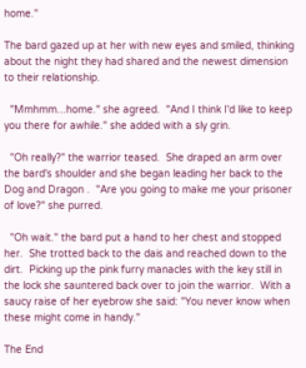home."

The bard gazed up at her with new eyes and smiled, thinking about the night they had shared and the newest dimension to their relationship.

  "Mmhmm...home." she agreed.  "And I think I'd like to keep you there for awhile." she added with a sly grin.

  "Oh really?" the warrior teased.  She draped an arm over the bard's shoulder and she began leading her back to the Dog and Dragon .  "Are you going to make me your prisoner of love?" she purred.

  "Oh wait." the bard put a hand to her chest and stopped her.  She trotted back to the dais and reached down to the dirt.  Picking up the pink furry manacles with the key still in the lock she sauntered back over to join the warrior.  With a saucy raise of her eyebrow she said: "You never know when these might come in handy."

The End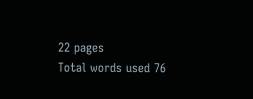22 pages
Total words used 76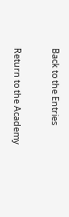Back to the Entries

Return to the Academy